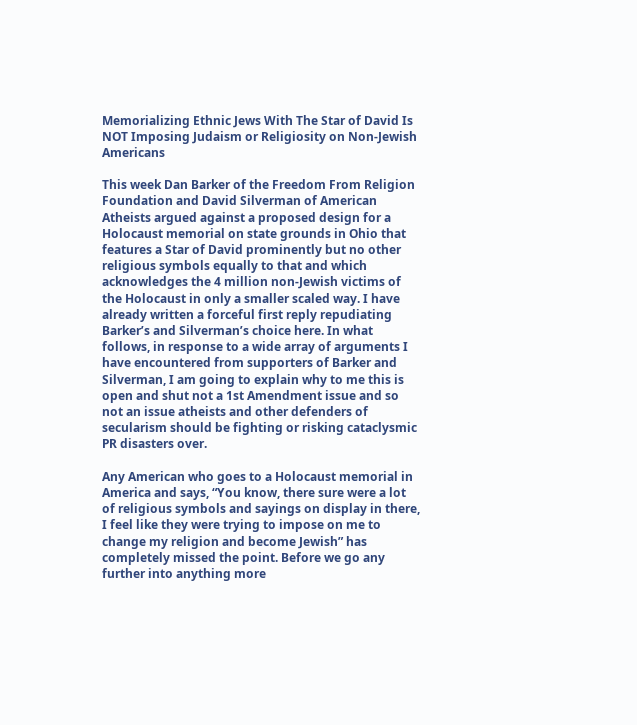Memorializing Ethnic Jews With The Star of David Is NOT Imposing Judaism or Religiosity on Non-Jewish Americans

This week Dan Barker of the Freedom From Religion Foundation and David Silverman of American Atheists argued against a proposed design for a Holocaust memorial on state grounds in Ohio that features a Star of David prominently but no other religious symbols equally to that and which acknowledges the 4 million non-Jewish victims of the Holocaust in only a smaller scaled way. I have already written a forceful first reply repudiating Barker’s and Silverman’s choice here. In what follows, in response to a wide array of arguments I have encountered from supporters of Barker and Silverman, I am going to explain why to me this is open and shut not a 1st Amendment issue and so not an issue atheists and other defenders of secularism should be fighting or risking cataclysmic PR disasters over.

Any American who goes to a Holocaust memorial in America and says, “You know, there sure were a lot of religious symbols and sayings on display in there, I feel like they were trying to impose on me to change my religion and become Jewish” has completely missed the point. Before we go any further into anything more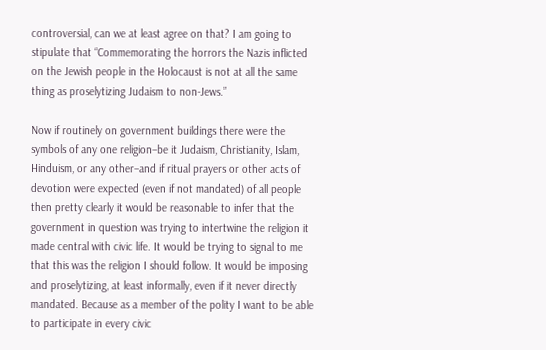controversial, can we at least agree on that? I am going to stipulate that “Commemorating the horrors the Nazis inflicted on the Jewish people in the Holocaust is not at all the same thing as proselytizing Judaism to non-Jews.”

Now if routinely on government buildings there were the symbols of any one religion–be it Judaism, Christianity, Islam, Hinduism, or any other–and if ritual prayers or other acts of devotion were expected (even if not mandated) of all people then pretty clearly it would be reasonable to infer that the government in question was trying to intertwine the religion it made central with civic life. It would be trying to signal to me that this was the religion I should follow. It would be imposing and proselytizing, at least informally, even if it never directly mandated. Because as a member of the polity I want to be able to participate in every civic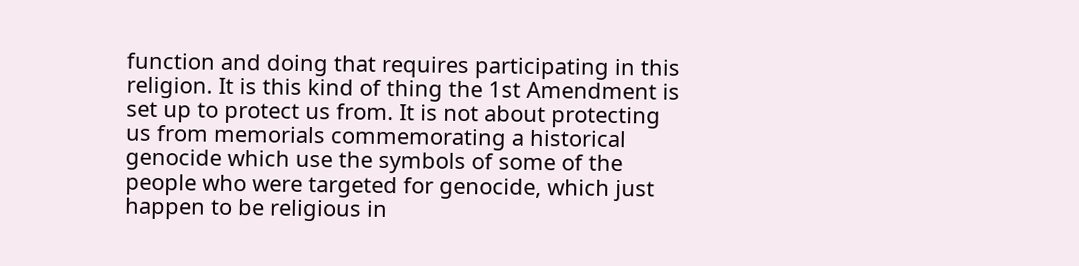function and doing that requires participating in this religion. It is this kind of thing the 1st Amendment is set up to protect us from. It is not about protecting us from memorials commemorating a historical genocide which use the symbols of some of the people who were targeted for genocide, which just happen to be religious in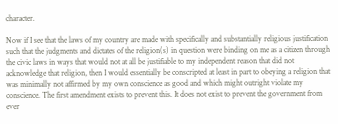character.

Now if I see that the laws of my country are made with specifically and substantially religious justification such that the judgments and dictates of the religion(s) in question were binding on me as a citizen through the civic laws in ways that would not at all be justifiable to my independent reason that did not acknowledge that religion, then I would essentially be conscripted at least in part to obeying a religion that was minimally not affirmed by my own conscience as good and which might outright violate my conscience. The first amendment exists to prevent this. It does not exist to prevent the government from ever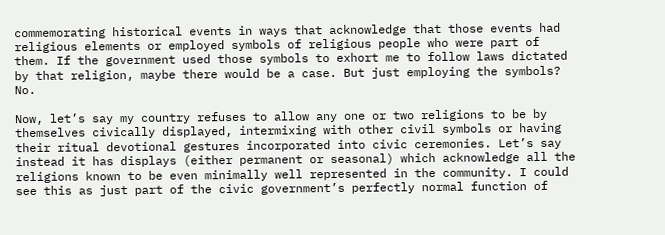commemorating historical events in ways that acknowledge that those events had religious elements or employed symbols of religious people who were part of them. If the government used those symbols to exhort me to follow laws dictated by that religion, maybe there would be a case. But just employing the symbols? No.

Now, let’s say my country refuses to allow any one or two religions to be by themselves civically displayed, intermixing with other civil symbols or having their ritual devotional gestures incorporated into civic ceremonies. Let’s say instead it has displays (either permanent or seasonal) which acknowledge all the religions known to be even minimally well represented in the community. I could see this as just part of the civic government’s perfectly normal function of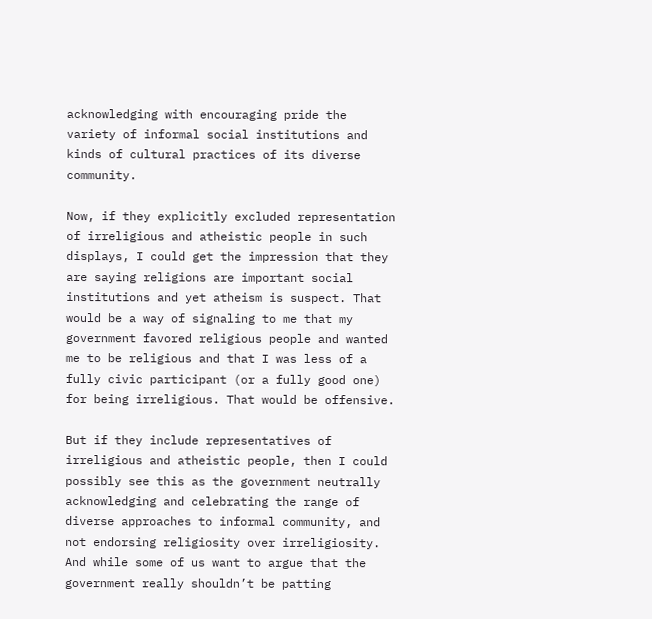acknowledging with encouraging pride the variety of informal social institutions and kinds of cultural practices of its diverse community.

Now, if they explicitly excluded representation of irreligious and atheistic people in such displays, I could get the impression that they are saying religions are important social institutions and yet atheism is suspect. That would be a way of signaling to me that my government favored religious people and wanted me to be religious and that I was less of a fully civic participant (or a fully good one) for being irreligious. That would be offensive.

But if they include representatives of irreligious and atheistic people, then I could possibly see this as the government neutrally acknowledging and celebrating the range of diverse approaches to informal community, and not endorsing religiosity over irreligiosity. And while some of us want to argue that the government really shouldn’t be patting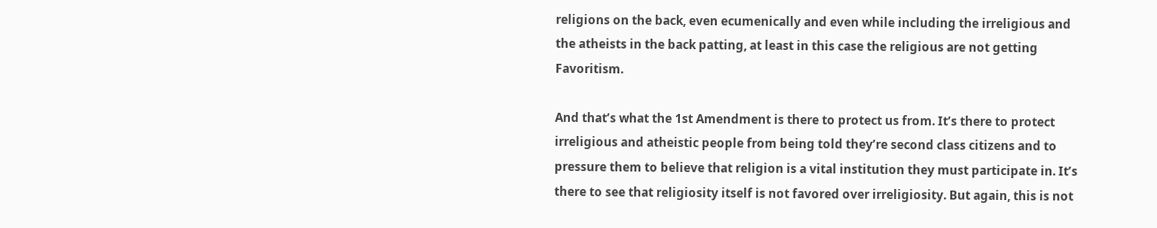religions on the back, even ecumenically and even while including the irreligious and the atheists in the back patting, at least in this case the religious are not getting Favoritism.

And that’s what the 1st Amendment is there to protect us from. It’s there to protect irreligious and atheistic people from being told they’re second class citizens and to pressure them to believe that religion is a vital institution they must participate in. It’s there to see that religiosity itself is not favored over irreligiosity. But again, this is not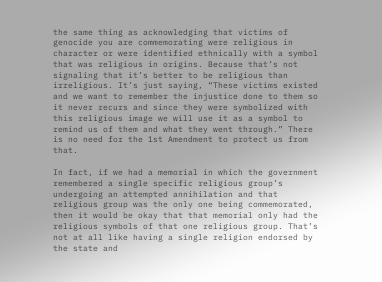the same thing as acknowledging that victims of genocide you are commemorating were religious in character or were identified ethnically with a symbol that was religious in origins. Because that’s not signaling that it’s better to be religious than irreligious. It’s just saying, “These victims existed and we want to remember the injustice done to them so it never recurs and since they were symbolized with this religious image we will use it as a symbol to remind us of them and what they went through.” There is no need for the 1st Amendment to protect us from that.

In fact, if we had a memorial in which the government remembered a single specific religious group’s undergoing an attempted annihilation and that religious group was the only one being commemorated, then it would be okay that that memorial only had the religious symbols of that one religious group. That’s not at all like having a single religion endorsed by the state and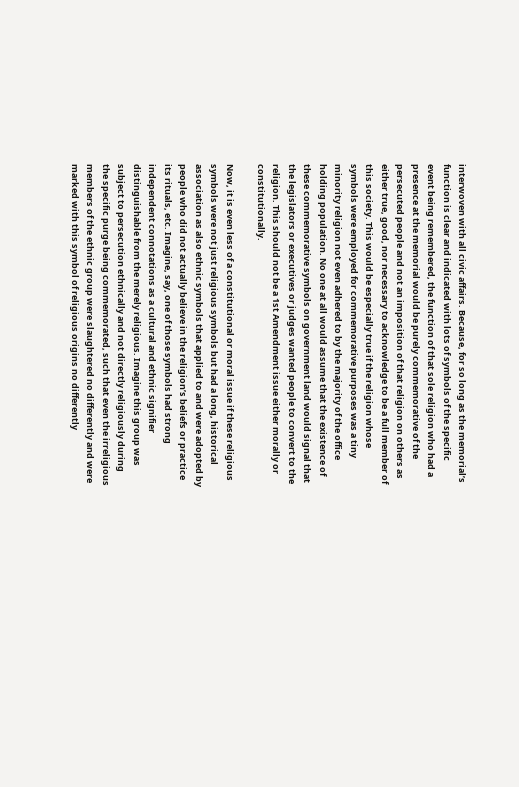interwoven with all civic affairs. Because, for so long as the memorial’s function is clear and indicated with lots of symbols of the specific event being remembered, the function of that sole religion who had a presence at the memorial would be purely commemorative of the persecuted people and not an imposition of that religion on others as either true, good, nor necessary to acknowledge to be a full member of this society. This would be especially true if the religion whose symbols were employed for commemorative purposes was a tiny minority religion not even adhered to by the majority of the office holding population. No one at all would assume that the existence of these commemorative symbols on government land would signal that the legislators or executives or judges wanted people to convert to the religion. This should not be a 1st Amendment issue either morally or constitutionally.

Now, it is even less of a constitutional or moral issue if these religious symbols were not just religious symbols but had a long, historical association as also ethnic symbols that applied to and were adopted by people who did not actually believe in the religion’s beliefs or practice its rituals, etc. Imagine, say, one of those symbols had strong independent connotations as a cultural and ethnic signifier distinguishable from the merely religious. Imagine this group was subject to persecution ethnically and not directly religiously during the specific purge being commemorated, such that even the irreligious members of the ethnic group were slaughtered no differently and were marked with this symbol of religious origins no differently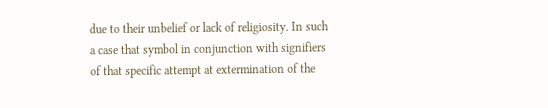due to their unbelief or lack of religiosity. In such a case that symbol in conjunction with signifiers of that specific attempt at extermination of the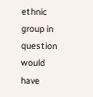ethnic group in question would have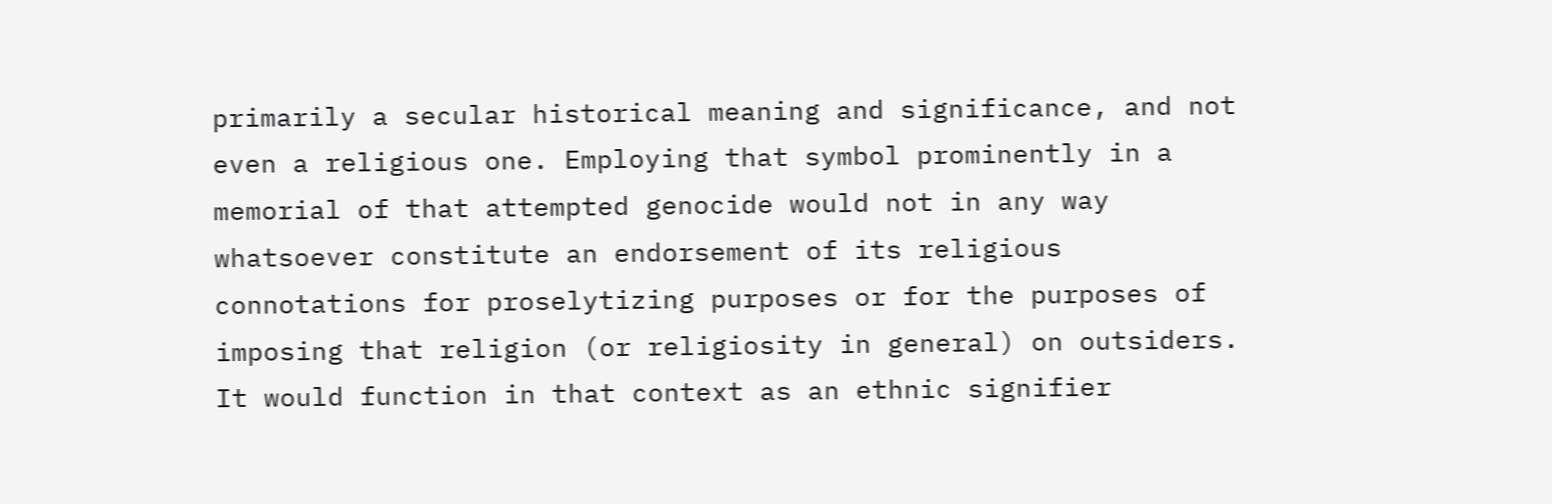primarily a secular historical meaning and significance, and not even a religious one. Employing that symbol prominently in a memorial of that attempted genocide would not in any way whatsoever constitute an endorsement of its religious connotations for proselytizing purposes or for the purposes of imposing that religion (or religiosity in general) on outsiders. It would function in that context as an ethnic signifier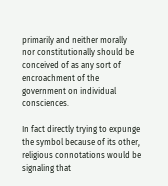primarily and neither morally nor constitutionally should be conceived of as any sort of encroachment of the government on individual consciences.

In fact directly trying to expunge the symbol because of its other, religious connotations would be signaling that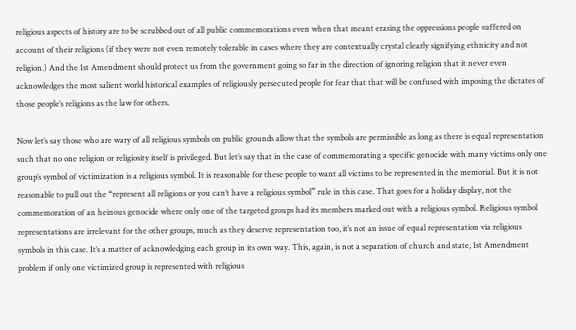religious aspects of history are to be scrubbed out of all public commemorations even when that meant erasing the oppressions people suffered on account of their religions (if they were not even remotely tolerable in cases where they are contextually crystal clearly signifying ethnicity and not religion.) And the 1st Amendment should protect us from the government going so far in the direction of ignoring religion that it never even acknowledges the most salient world historical examples of religiously persecuted people for fear that that will be confused with imposing the dictates of those people’s religions as the law for others.

Now let’s say those who are wary of all religious symbols on public grounds allow that the symbols are permissible as long as there is equal representation such that no one religion or religiosity itself is privileged. But let’s say that in the case of commemorating a specific genocide with many victims only one group’s symbol of victimization is a religious symbol. It is reasonable for these people to want all victims to be represented in the memorial. But it is not reasonable to pull out the “represent all religions or you can’t have a religious symbol” rule in this case. That goes for a holiday display, not the commemoration of an heinous genocide where only one of the targeted groups had its members marked out with a religious symbol. Religious symbol representations are irrelevant for the other groups, much as they deserve representation too, it’s not an issue of equal representation via religious symbols in this case. It’s a matter of acknowledging each group in its own way. This, again, is not a separation of church and state, 1st Amendment problem if only one victimized group is represented with religious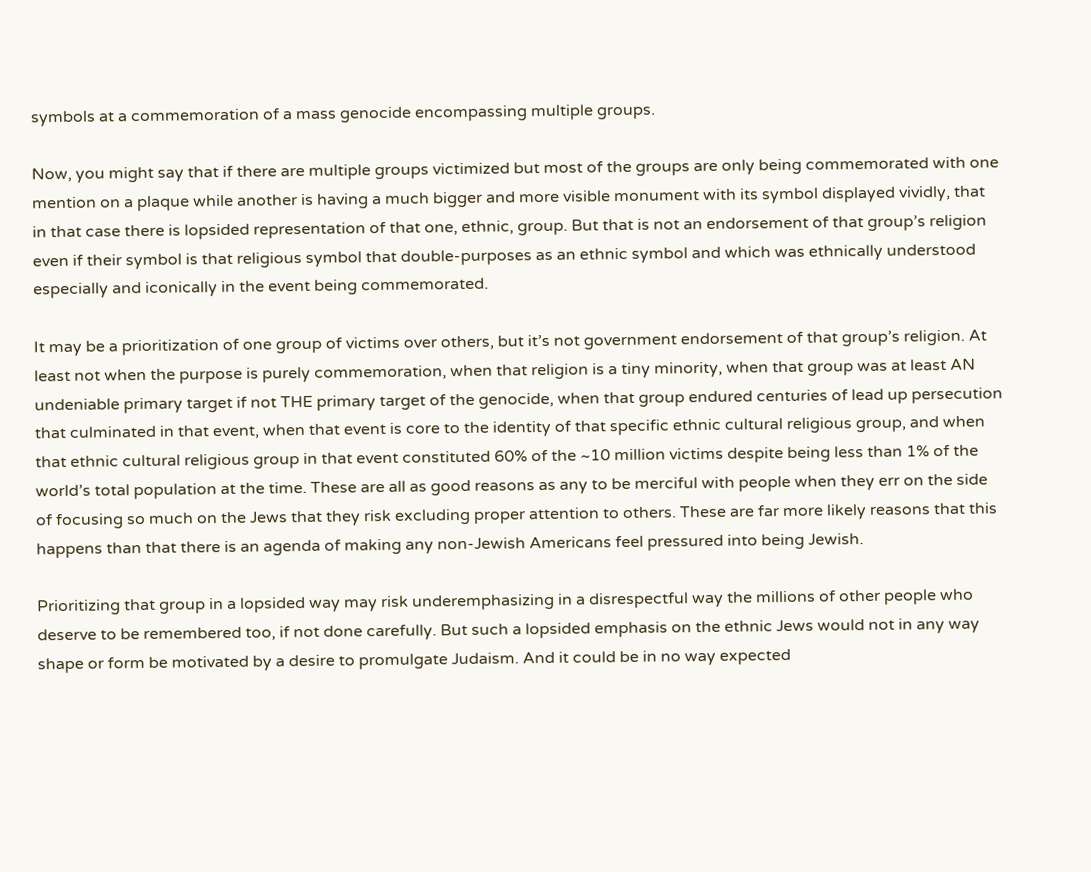symbols at a commemoration of a mass genocide encompassing multiple groups.

Now, you might say that if there are multiple groups victimized but most of the groups are only being commemorated with one mention on a plaque while another is having a much bigger and more visible monument with its symbol displayed vividly, that in that case there is lopsided representation of that one, ethnic, group. But that is not an endorsement of that group’s religion even if their symbol is that religious symbol that double-purposes as an ethnic symbol and which was ethnically understood especially and iconically in the event being commemorated.

It may be a prioritization of one group of victims over others, but it’s not government endorsement of that group’s religion. At least not when the purpose is purely commemoration, when that religion is a tiny minority, when that group was at least AN undeniable primary target if not THE primary target of the genocide, when that group endured centuries of lead up persecution that culminated in that event, when that event is core to the identity of that specific ethnic cultural religious group, and when that ethnic cultural religious group in that event constituted 60% of the ~10 million victims despite being less than 1% of the world’s total population at the time. These are all as good reasons as any to be merciful with people when they err on the side of focusing so much on the Jews that they risk excluding proper attention to others. These are far more likely reasons that this happens than that there is an agenda of making any non-Jewish Americans feel pressured into being Jewish.

Prioritizing that group in a lopsided way may risk underemphasizing in a disrespectful way the millions of other people who deserve to be remembered too, if not done carefully. But such a lopsided emphasis on the ethnic Jews would not in any way shape or form be motivated by a desire to promulgate Judaism. And it could be in no way expected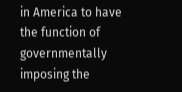in America to have the function of governmentally imposing the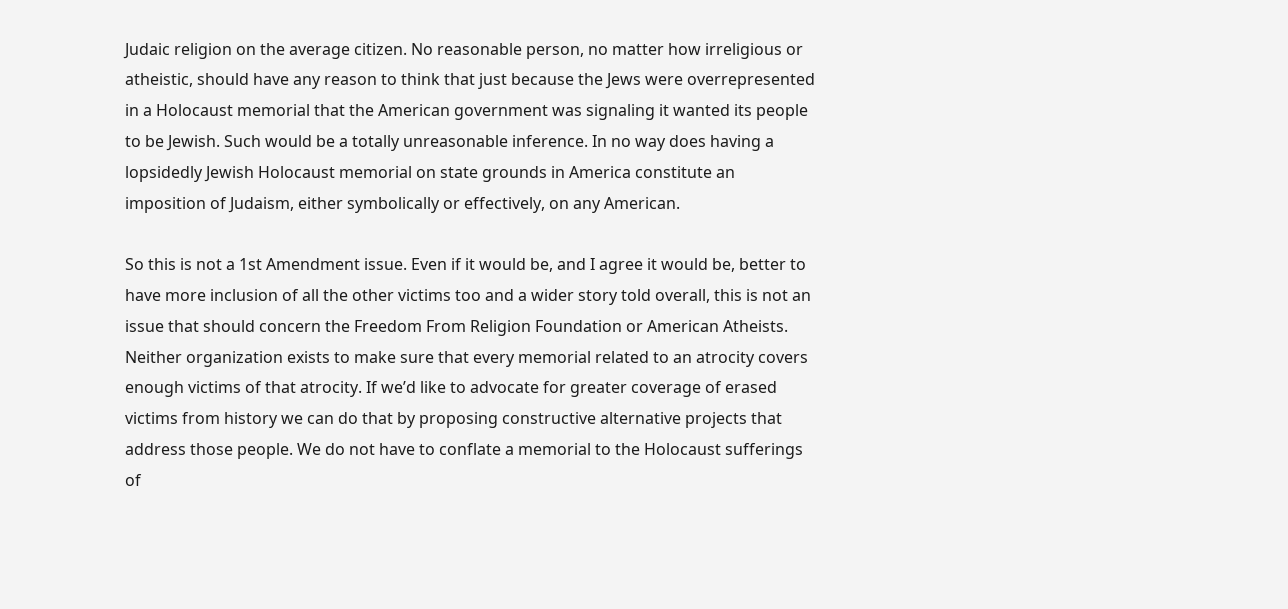Judaic religion on the average citizen. No reasonable person, no matter how irreligious or atheistic, should have any reason to think that just because the Jews were overrepresented in a Holocaust memorial that the American government was signaling it wanted its people to be Jewish. Such would be a totally unreasonable inference. In no way does having a lopsidedly Jewish Holocaust memorial on state grounds in America constitute an imposition of Judaism, either symbolically or effectively, on any American.

So this is not a 1st Amendment issue. Even if it would be, and I agree it would be, better to have more inclusion of all the other victims too and a wider story told overall, this is not an issue that should concern the Freedom From Religion Foundation or American Atheists. Neither organization exists to make sure that every memorial related to an atrocity covers enough victims of that atrocity. If we’d like to advocate for greater coverage of erased victims from history we can do that by proposing constructive alternative projects that address those people. We do not have to conflate a memorial to the Holocaust sufferings of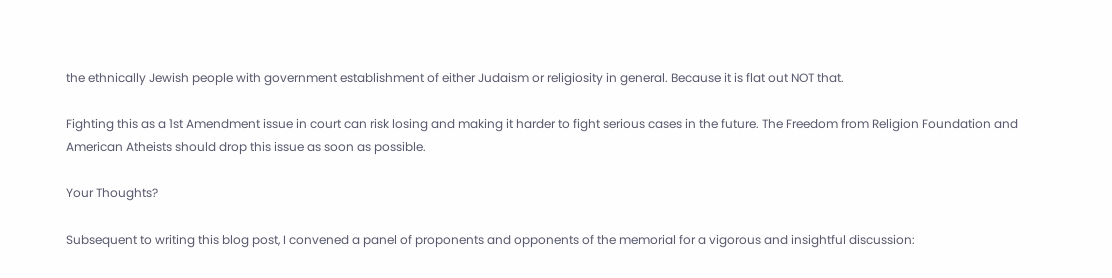the ethnically Jewish people with government establishment of either Judaism or religiosity in general. Because it is flat out NOT that.

Fighting this as a 1st Amendment issue in court can risk losing and making it harder to fight serious cases in the future. The Freedom from Religion Foundation and American Atheists should drop this issue as soon as possible.

Your Thoughts?

Subsequent to writing this blog post, I convened a panel of proponents and opponents of the memorial for a vigorous and insightful discussion: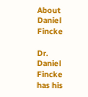About Daniel Fincke

Dr. Daniel Fincke  has his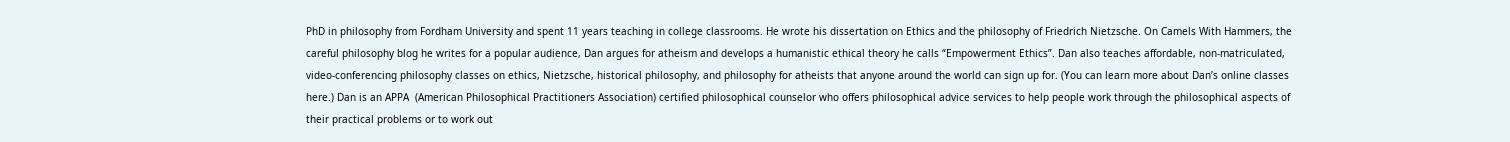PhD in philosophy from Fordham University and spent 11 years teaching in college classrooms. He wrote his dissertation on Ethics and the philosophy of Friedrich Nietzsche. On Camels With Hammers, the careful philosophy blog he writes for a popular audience, Dan argues for atheism and develops a humanistic ethical theory he calls “Empowerment Ethics”. Dan also teaches affordable, non-matriculated, video-conferencing philosophy classes on ethics, Nietzsche, historical philosophy, and philosophy for atheists that anyone around the world can sign up for. (You can learn more about Dan’s online classes here.) Dan is an APPA  (American Philosophical Practitioners Association) certified philosophical counselor who offers philosophical advice services to help people work through the philosophical aspects of their practical problems or to work out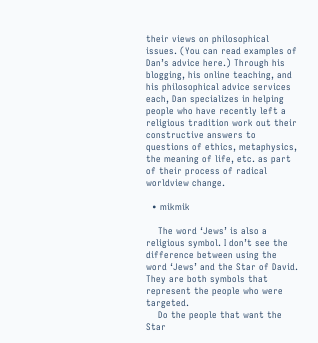their views on philosophical issues. (You can read examples of Dan’s advice here.) Through his blogging, his online teaching, and his philosophical advice services each, Dan specializes in helping people who have recently left a religious tradition work out their constructive answers to questions of ethics, metaphysics, the meaning of life, etc. as part of their process of radical worldview change.

  • mikmik

    The word ‘Jews’ is also a religious symbol. I don’t see the difference between using the word ‘Jews’ and the Star of David. They are both symbols that represent the people who were targeted.
    Do the people that want the Star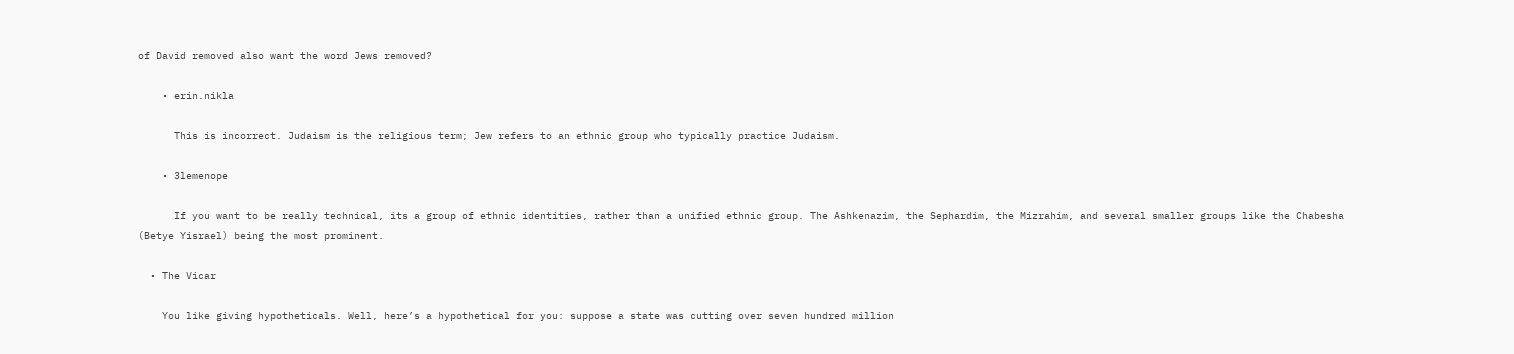of David removed also want the word Jews removed?

    • erin.nikla

      This is incorrect. Judaism is the religious term; Jew refers to an ethnic group who typically practice Judaism.

    • 3lemenope

      If you want to be really technical, its a group of ethnic identities, rather than a unified ethnic group. The Ashkenazim, the Sephardim, the Mizrahim, and several smaller groups like the Chabesha (Betye Yisrael) being the most prominent.

  • The Vicar

    You like giving hypotheticals. Well, here’s a hypothetical for you: suppose a state was cutting over seven hundred million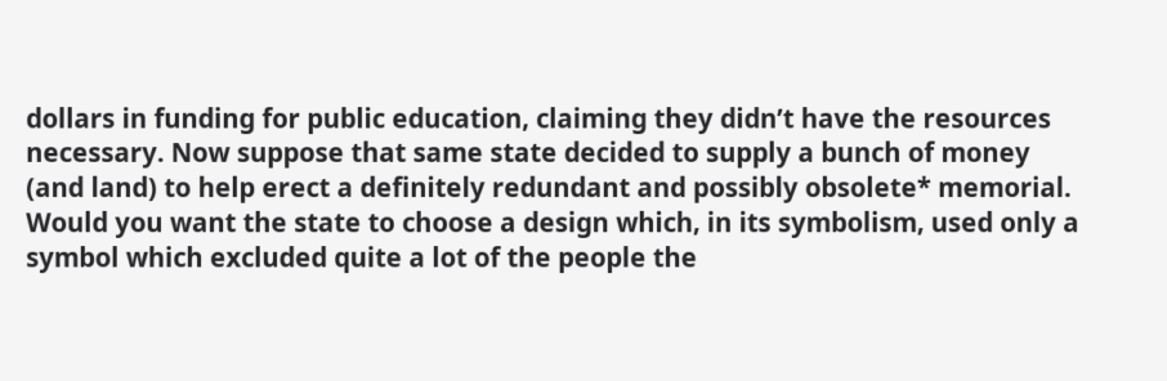dollars in funding for public education, claiming they didn’t have the resources necessary. Now suppose that same state decided to supply a bunch of money (and land) to help erect a definitely redundant and possibly obsolete* memorial. Would you want the state to choose a design which, in its symbolism, used only a symbol which excluded quite a lot of the people the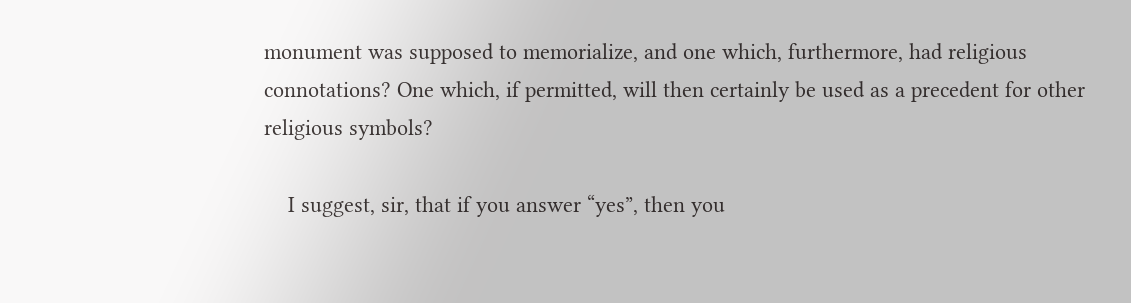monument was supposed to memorialize, and one which, furthermore, had religious connotations? One which, if permitted, will then certainly be used as a precedent for other religious symbols?

    I suggest, sir, that if you answer “yes”, then you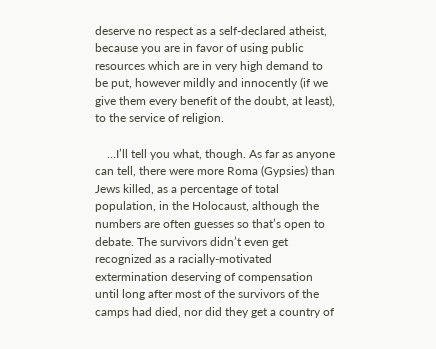deserve no respect as a self-declared atheist, because you are in favor of using public resources which are in very high demand to be put, however mildly and innocently (if we give them every benefit of the doubt, at least), to the service of religion.

    …I’ll tell you what, though. As far as anyone can tell, there were more Roma (Gypsies) than Jews killed, as a percentage of total population, in the Holocaust, although the numbers are often guesses so that’s open to debate. The survivors didn’t even get recognized as a racially-motivated extermination deserving of compensation until long after most of the survivors of the camps had died, nor did they get a country of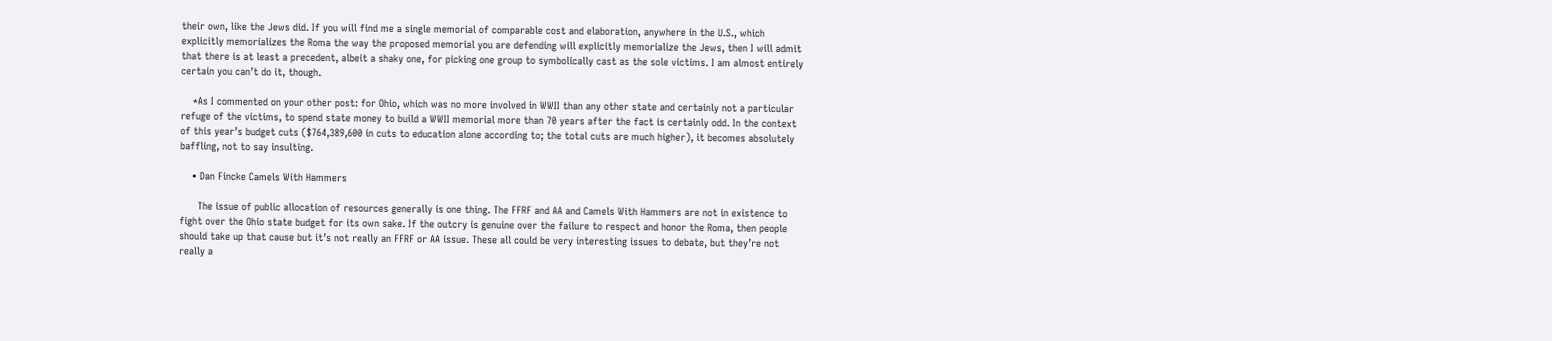their own, like the Jews did. If you will find me a single memorial of comparable cost and elaboration, anywhere in the U.S., which explicitly memorializes the Roma the way the proposed memorial you are defending will explicitly memorialize the Jews, then I will admit that there is at least a precedent, albeit a shaky one, for picking one group to symbolically cast as the sole victims. I am almost entirely certain you can’t do it, though.

    *As I commented on your other post: for Ohio, which was no more involved in WWII than any other state and certainly not a particular refuge of the victims, to spend state money to build a WWII memorial more than 70 years after the fact is certainly odd. In the context of this year’s budget cuts ($764,389,600 in cuts to education alone according to; the total cuts are much higher), it becomes absolutely baffling, not to say insulting.

    • Dan Fincke Camels With Hammers

      The issue of public allocation of resources generally is one thing. The FFRF and AA and Camels With Hammers are not in existence to fight over the Ohio state budget for its own sake. If the outcry is genuine over the failure to respect and honor the Roma, then people should take up that cause but it’s not really an FFRF or AA issue. These all could be very interesting issues to debate, but they’re not really a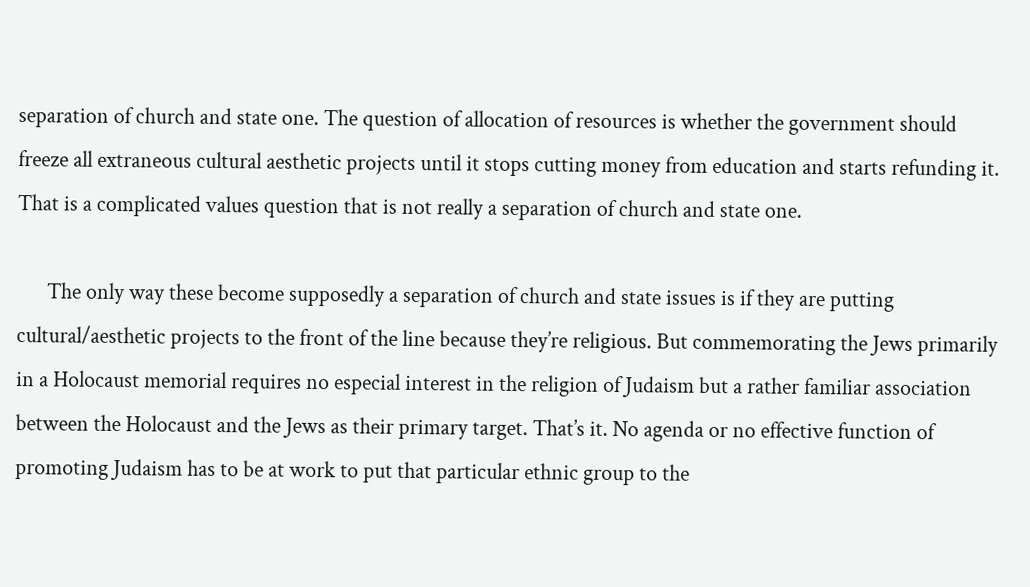separation of church and state one. The question of allocation of resources is whether the government should freeze all extraneous cultural aesthetic projects until it stops cutting money from education and starts refunding it. That is a complicated values question that is not really a separation of church and state one.

      The only way these become supposedly a separation of church and state issues is if they are putting cultural/aesthetic projects to the front of the line because they’re religious. But commemorating the Jews primarily in a Holocaust memorial requires no especial interest in the religion of Judaism but a rather familiar association between the Holocaust and the Jews as their primary target. That’s it. No agenda or no effective function of promoting Judaism has to be at work to put that particular ethnic group to the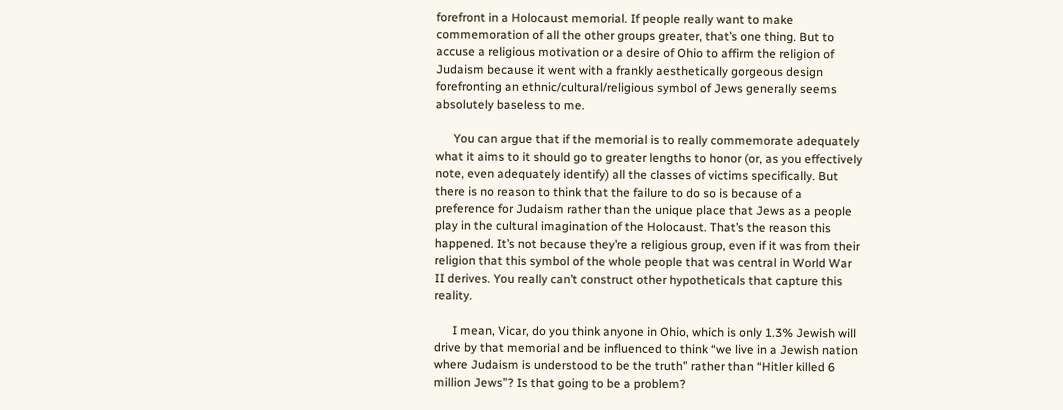forefront in a Holocaust memorial. If people really want to make commemoration of all the other groups greater, that’s one thing. But to accuse a religious motivation or a desire of Ohio to affirm the religion of Judaism because it went with a frankly aesthetically gorgeous design forefronting an ethnic/cultural/religious symbol of Jews generally seems absolutely baseless to me.

      You can argue that if the memorial is to really commemorate adequately what it aims to it should go to greater lengths to honor (or, as you effectively note, even adequately identify) all the classes of victims specifically. But there is no reason to think that the failure to do so is because of a preference for Judaism rather than the unique place that Jews as a people play in the cultural imagination of the Holocaust. That’s the reason this happened. It’s not because they’re a religious group, even if it was from their religion that this symbol of the whole people that was central in World War II derives. You really can’t construct other hypotheticals that capture this reality.

      I mean, Vicar, do you think anyone in Ohio, which is only 1.3% Jewish will drive by that memorial and be influenced to think “we live in a Jewish nation where Judaism is understood to be the truth” rather than “Hitler killed 6 million Jews”? Is that going to be a problem?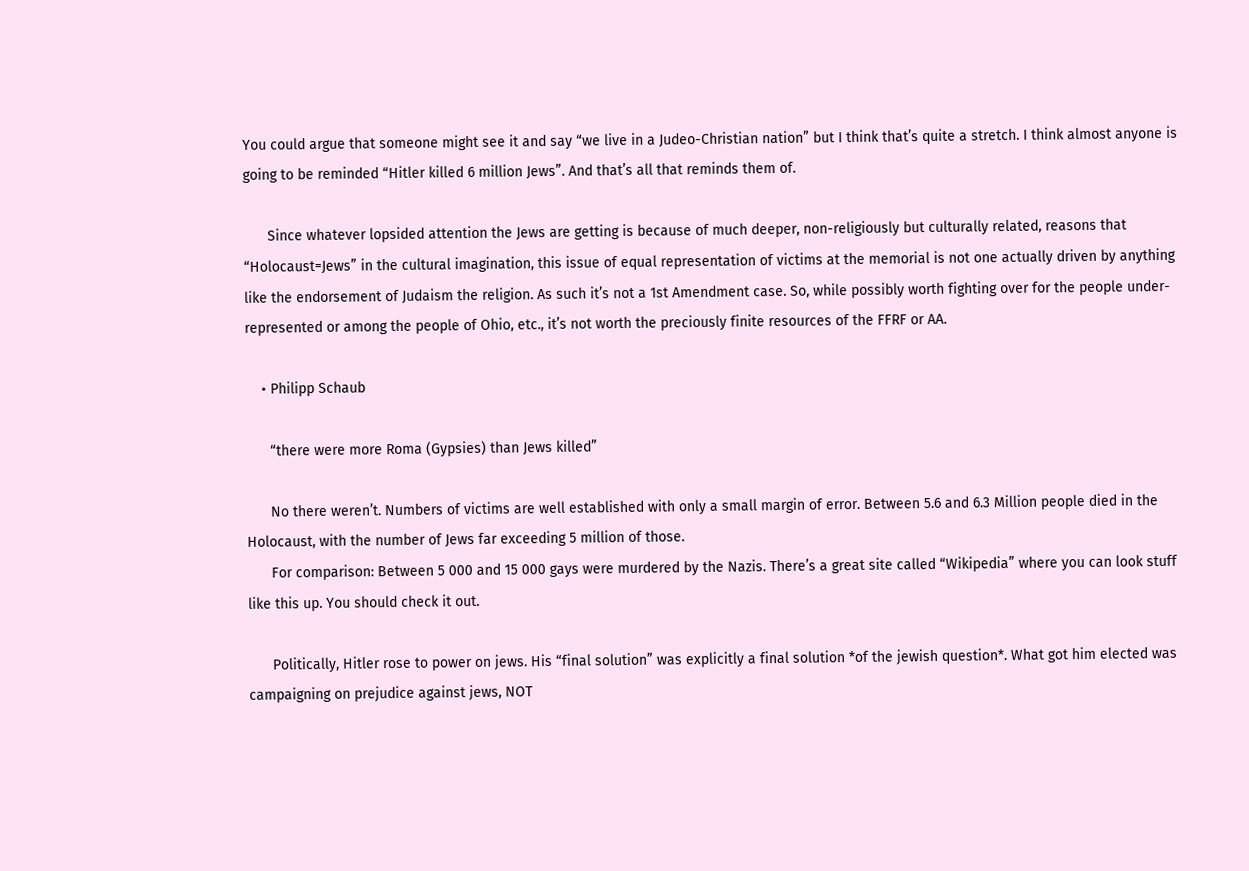You could argue that someone might see it and say “we live in a Judeo-Christian nation” but I think that’s quite a stretch. I think almost anyone is going to be reminded “Hitler killed 6 million Jews”. And that’s all that reminds them of.

      Since whatever lopsided attention the Jews are getting is because of much deeper, non-religiously but culturally related, reasons that “Holocaust=Jews” in the cultural imagination, this issue of equal representation of victims at the memorial is not one actually driven by anything like the endorsement of Judaism the religion. As such it’s not a 1st Amendment case. So, while possibly worth fighting over for the people under-represented or among the people of Ohio, etc., it’s not worth the preciously finite resources of the FFRF or AA.

    • Philipp Schaub

      “there were more Roma (Gypsies) than Jews killed”

      No there weren’t. Numbers of victims are well established with only a small margin of error. Between 5.6 and 6.3 Million people died in the Holocaust, with the number of Jews far exceeding 5 million of those.
      For comparison: Between 5 000 and 15 000 gays were murdered by the Nazis. There’s a great site called “Wikipedia” where you can look stuff like this up. You should check it out.

      Politically, Hitler rose to power on jews. His “final solution” was explicitly a final solution *of the jewish question*. What got him elected was campaigning on prejudice against jews, NOT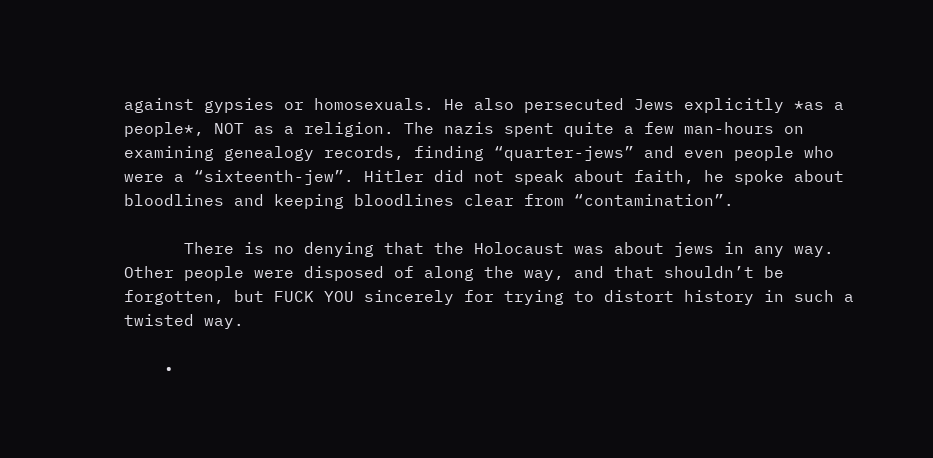against gypsies or homosexuals. He also persecuted Jews explicitly *as a people*, NOT as a religion. The nazis spent quite a few man-hours on examining genealogy records, finding “quarter-jews” and even people who were a “sixteenth-jew”. Hitler did not speak about faith, he spoke about bloodlines and keeping bloodlines clear from “contamination”.

      There is no denying that the Holocaust was about jews in any way. Other people were disposed of along the way, and that shouldn’t be forgotten, but FUCK YOU sincerely for trying to distort history in such a twisted way.

    •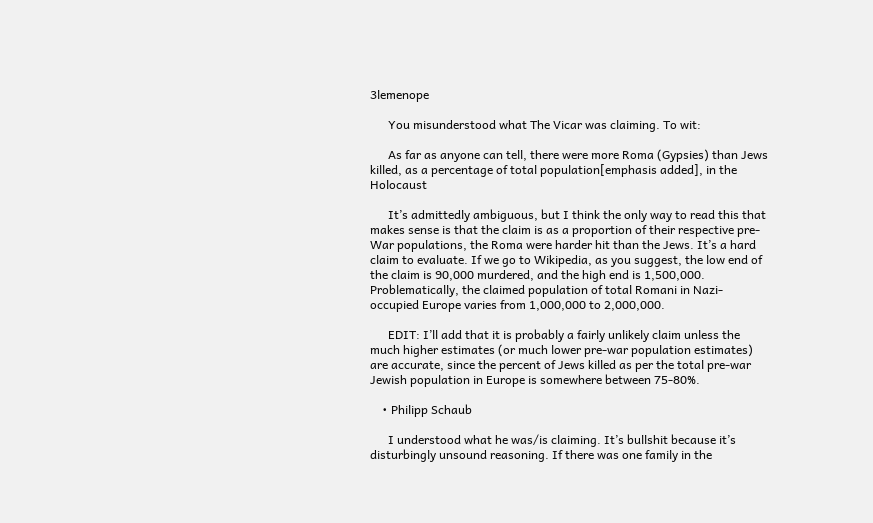3lemenope

      You misunderstood what The Vicar was claiming. To wit:

      As far as anyone can tell, there were more Roma (Gypsies) than Jews killed, as a percentage of total population[emphasis added], in the Holocaust

      It’s admittedly ambiguous, but I think the only way to read this that makes sense is that the claim is as a proportion of their respective pre-War populations, the Roma were harder hit than the Jews. It’s a hard claim to evaluate. If we go to Wikipedia, as you suggest, the low end of the claim is 90,000 murdered, and the high end is 1,500,000. Problematically, the claimed population of total Romani in Nazi-occupied Europe varies from 1,000,000 to 2,000,000.

      EDIT: I’ll add that it is probably a fairly unlikely claim unless the much higher estimates (or much lower pre-war population estimates) are accurate, since the percent of Jews killed as per the total pre-war Jewish population in Europe is somewhere between 75-80%.

    • Philipp Schaub

      I understood what he was/is claiming. It’s bullshit because it’s disturbingly unsound reasoning. If there was one family in the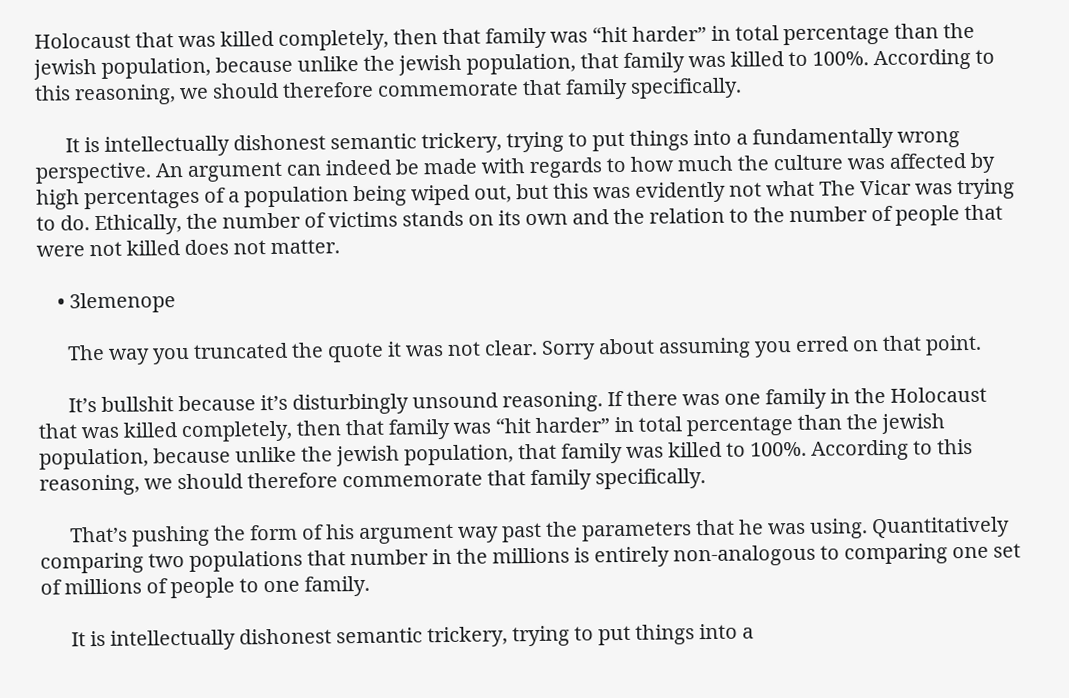Holocaust that was killed completely, then that family was “hit harder” in total percentage than the jewish population, because unlike the jewish population, that family was killed to 100%. According to this reasoning, we should therefore commemorate that family specifically.

      It is intellectually dishonest semantic trickery, trying to put things into a fundamentally wrong perspective. An argument can indeed be made with regards to how much the culture was affected by high percentages of a population being wiped out, but this was evidently not what The Vicar was trying to do. Ethically, the number of victims stands on its own and the relation to the number of people that were not killed does not matter.

    • 3lemenope

      The way you truncated the quote it was not clear. Sorry about assuming you erred on that point.

      It’s bullshit because it’s disturbingly unsound reasoning. If there was one family in the Holocaust that was killed completely, then that family was “hit harder” in total percentage than the jewish population, because unlike the jewish population, that family was killed to 100%. According to this reasoning, we should therefore commemorate that family specifically.

      That’s pushing the form of his argument way past the parameters that he was using. Quantitatively comparing two populations that number in the millions is entirely non-analogous to comparing one set of millions of people to one family.

      It is intellectually dishonest semantic trickery, trying to put things into a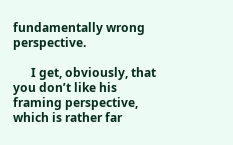fundamentally wrong perspective.

      I get, obviously, that you don’t like his framing perspective, which is rather far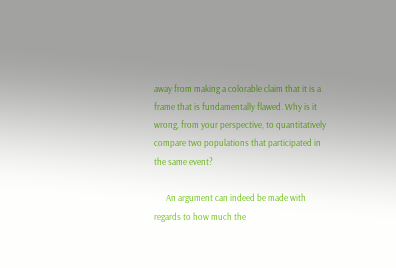away from making a colorable claim that it is a frame that is fundamentally flawed. Why is it wrong, from your perspective, to quantitatively compare two populations that participated in the same event?

      An argument can indeed be made with regards to how much the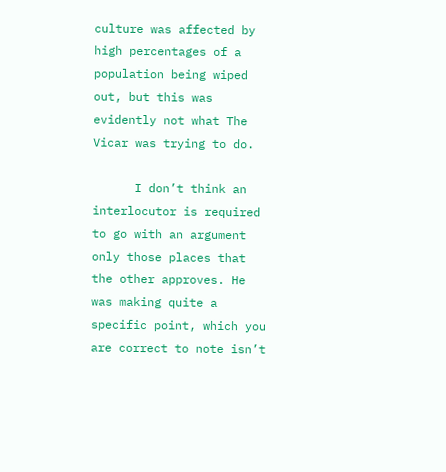culture was affected by high percentages of a population being wiped out, but this was evidently not what The Vicar was trying to do.

      I don’t think an interlocutor is required to go with an argument only those places that the other approves. He was making quite a specific point, which you are correct to note isn’t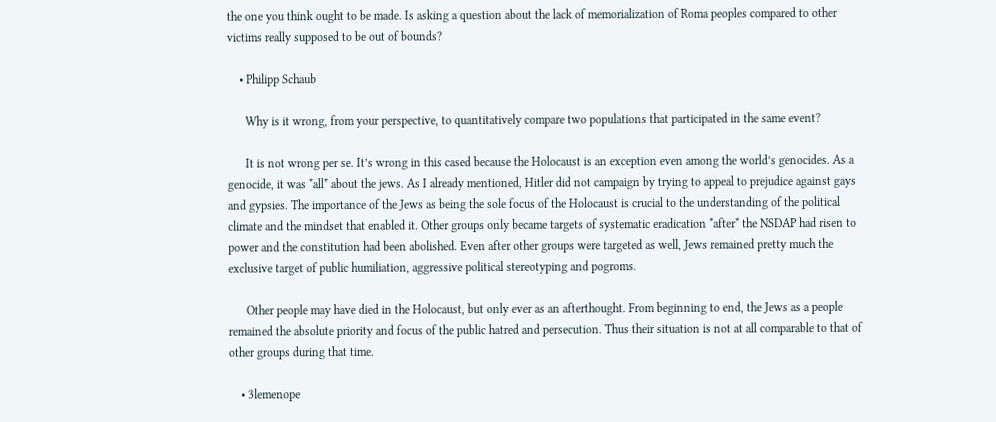the one you think ought to be made. Is asking a question about the lack of memorialization of Roma peoples compared to other victims really supposed to be out of bounds?

    • Philipp Schaub

      Why is it wrong, from your perspective, to quantitatively compare two populations that participated in the same event?

      It is not wrong per se. It’s wrong in this cased because the Holocaust is an exception even among the world’s genocides. As a genocide, it was *all* about the jews. As I already mentioned, Hitler did not campaign by trying to appeal to prejudice against gays and gypsies. The importance of the Jews as being the sole focus of the Holocaust is crucial to the understanding of the political climate and the mindset that enabled it. Other groups only became targets of systematic eradication *after* the NSDAP had risen to power and the constitution had been abolished. Even after other groups were targeted as well, Jews remained pretty much the exclusive target of public humiliation, aggressive political stereotyping and pogroms.

      Other people may have died in the Holocaust, but only ever as an afterthought. From beginning to end, the Jews as a people remained the absolute priority and focus of the public hatred and persecution. Thus their situation is not at all comparable to that of other groups during that time.

    • 3lemenope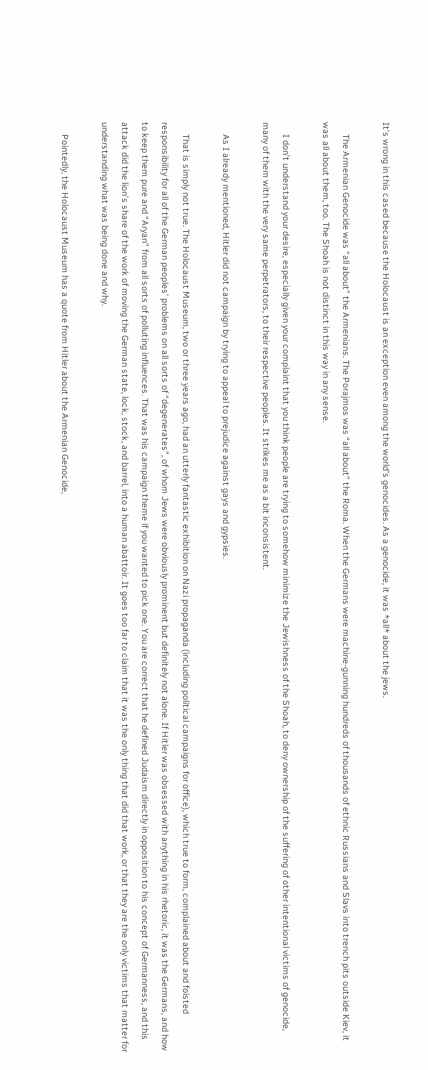It’s wrong in this cased because the Holocaust is an exception even among the world’s genocides. As a genocide, it was *all* about the jews.

      The Armenian Genocide was “all about” the Armenians. The Porajmos was “all about” the Roma. When the Germans were machine-gunning hundreds of thousands of ethnic Russians and Slavs into trench pits outside Kiev, it was all about them, too. The Shoah is not distinct in this way in any sense.

      I don’t understand your desire, especially given your complaint that you think people are trying to somehow minimize the Jewishness of the Shoah, to deny ownership of the suffering of other intentional victims of genocide, many of them with the very same perpetrators, to their respective peoples. It strikes me as a bit inconsistent.

      As I already mentioned, Hitler did not campaign by trying to appeal to prejudice against gays and gypsies.

      That is simply not true. The Holocaust Museum, two or three years ago, had an utterly fantastic exhibition on Nazi propaganda (including political campaigns for office), which true to form, complained about and foisted responsibility for all of the German peoples’ problems on all sorts of “degenerates”, of whom Jews were obviously prominent but definitely not alone. If Hitler was obsessed with anything in his rhetoric, it was the Germans, and how to keep them pure and “Aryan” from all sorts of polluting influences. That was his campaign theme if you wanted to pick one. You are correct that he defined Judaism directly in opposition to his concept of Germanness, and this attack did the lion’s share of the work of moving the German state, lock, stock, and barrel, into a human abattoir. It goes too far to claim that it was the only thing that did that work, or that they are the only victims that matter for understanding what was being done and why.

      Pointedly, the Holocaust Museum has a quote from Hitler about the Armenian Genocide,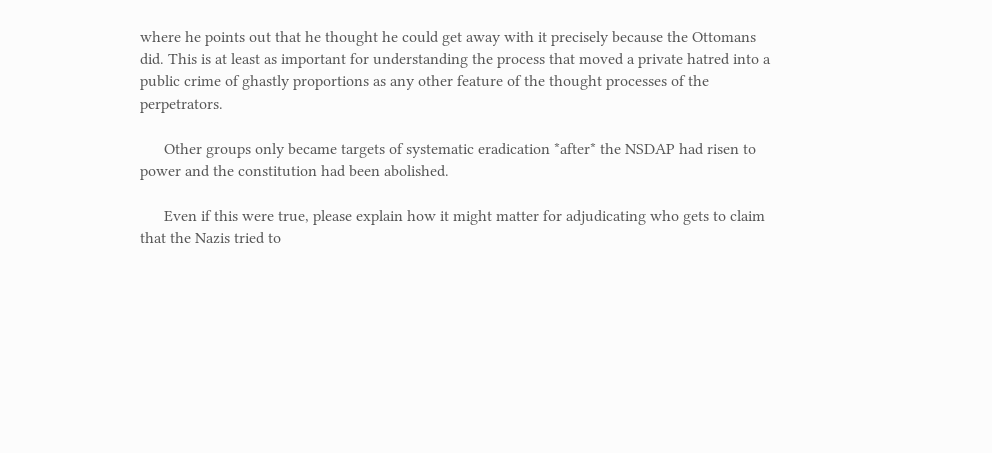where he points out that he thought he could get away with it precisely because the Ottomans did. This is at least as important for understanding the process that moved a private hatred into a public crime of ghastly proportions as any other feature of the thought processes of the perpetrators.

      Other groups only became targets of systematic eradication *after* the NSDAP had risen to power and the constitution had been abolished.

      Even if this were true, please explain how it might matter for adjudicating who gets to claim that the Nazis tried to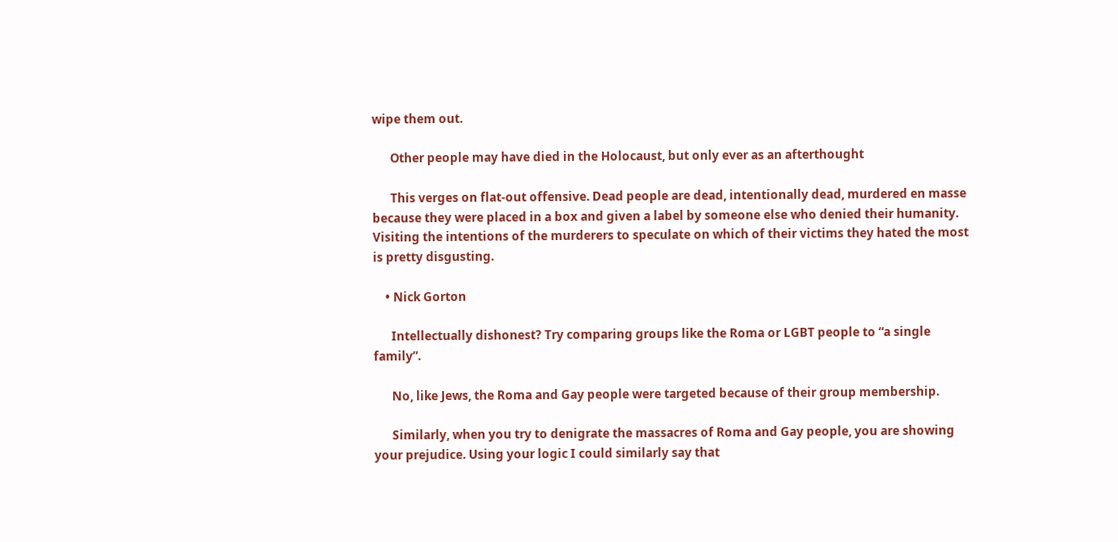wipe them out.

      Other people may have died in the Holocaust, but only ever as an afterthought

      This verges on flat-out offensive. Dead people are dead, intentionally dead, murdered en masse because they were placed in a box and given a label by someone else who denied their humanity. Visiting the intentions of the murderers to speculate on which of their victims they hated the most is pretty disgusting.

    • Nick Gorton

      Intellectually dishonest? Try comparing groups like the Roma or LGBT people to “a single family”.

      No, like Jews, the Roma and Gay people were targeted because of their group membership.

      Similarly, when you try to denigrate the massacres of Roma and Gay people, you are showing your prejudice. Using your logic I could similarly say that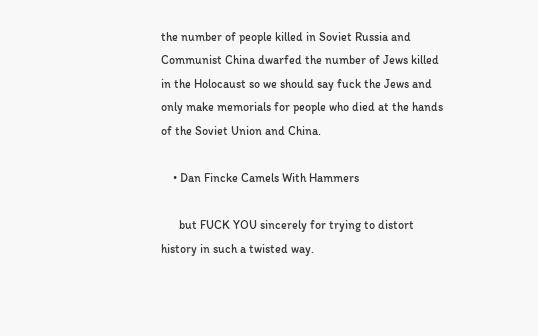the number of people killed in Soviet Russia and Communist China dwarfed the number of Jews killed in the Holocaust so we should say fuck the Jews and only make memorials for people who died at the hands of the Soviet Union and China.

    • Dan Fincke Camels With Hammers

      but FUCK YOU sincerely for trying to distort history in such a twisted way.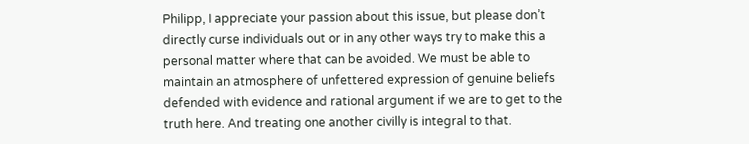Philipp, I appreciate your passion about this issue, but please don’t directly curse individuals out or in any other ways try to make this a personal matter where that can be avoided. We must be able to maintain an atmosphere of unfettered expression of genuine beliefs defended with evidence and rational argument if we are to get to the truth here. And treating one another civilly is integral to that.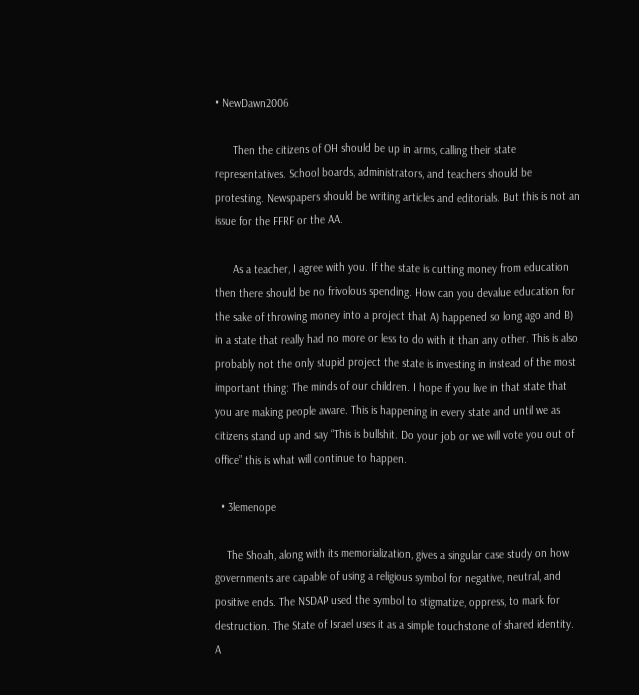• NewDawn2006

      Then the citizens of OH should be up in arms, calling their state representatives. School boards, administrators, and teachers should be protesting. Newspapers should be writing articles and editorials. But this is not an issue for the FFRF or the AA.

      As a teacher, I agree with you. If the state is cutting money from education then there should be no frivolous spending. How can you devalue education for the sake of throwing money into a project that A) happened so long ago and B) in a state that really had no more or less to do with it than any other. This is also probably not the only stupid project the state is investing in instead of the most important thing: The minds of our children. I hope if you live in that state that you are making people aware. This is happening in every state and until we as citizens stand up and say “This is bullshit. Do your job or we will vote you out of office” this is what will continue to happen.

  • 3lemenope

    The Shoah, along with its memorialization, gives a singular case study on how governments are capable of using a religious symbol for negative, neutral, and positive ends. The NSDAP used the symbol to stigmatize, oppress, to mark for destruction. The State of Israel uses it as a simple touchstone of shared identity. A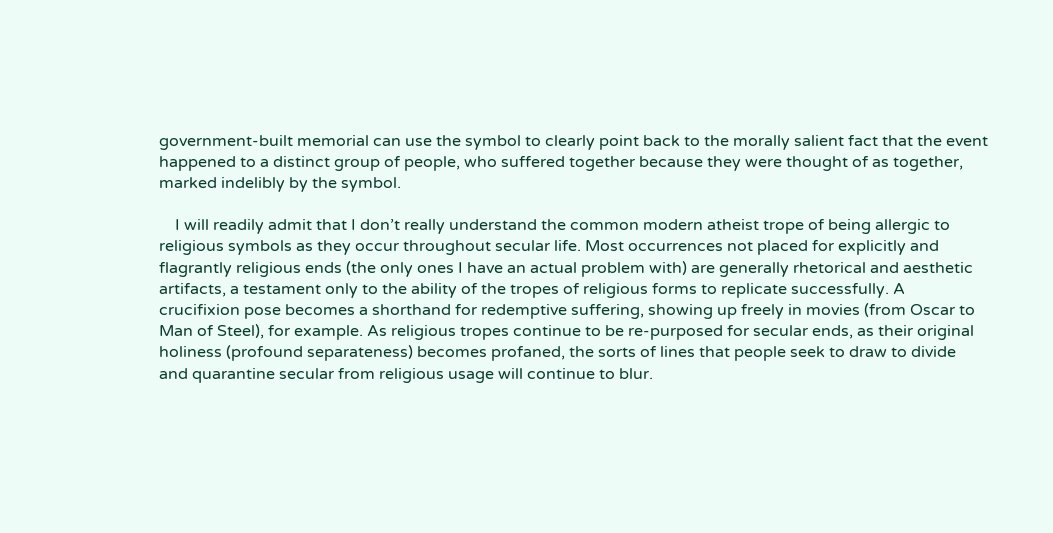government-built memorial can use the symbol to clearly point back to the morally salient fact that the event happened to a distinct group of people, who suffered together because they were thought of as together, marked indelibly by the symbol.

    I will readily admit that I don’t really understand the common modern atheist trope of being allergic to religious symbols as they occur throughout secular life. Most occurrences not placed for explicitly and flagrantly religious ends (the only ones I have an actual problem with) are generally rhetorical and aesthetic artifacts, a testament only to the ability of the tropes of religious forms to replicate successfully. A crucifixion pose becomes a shorthand for redemptive suffering, showing up freely in movies (from Oscar to Man of Steel), for example. As religious tropes continue to be re-purposed for secular ends, as their original holiness (profound separateness) becomes profaned, the sorts of lines that people seek to draw to divide and quarantine secular from religious usage will continue to blur.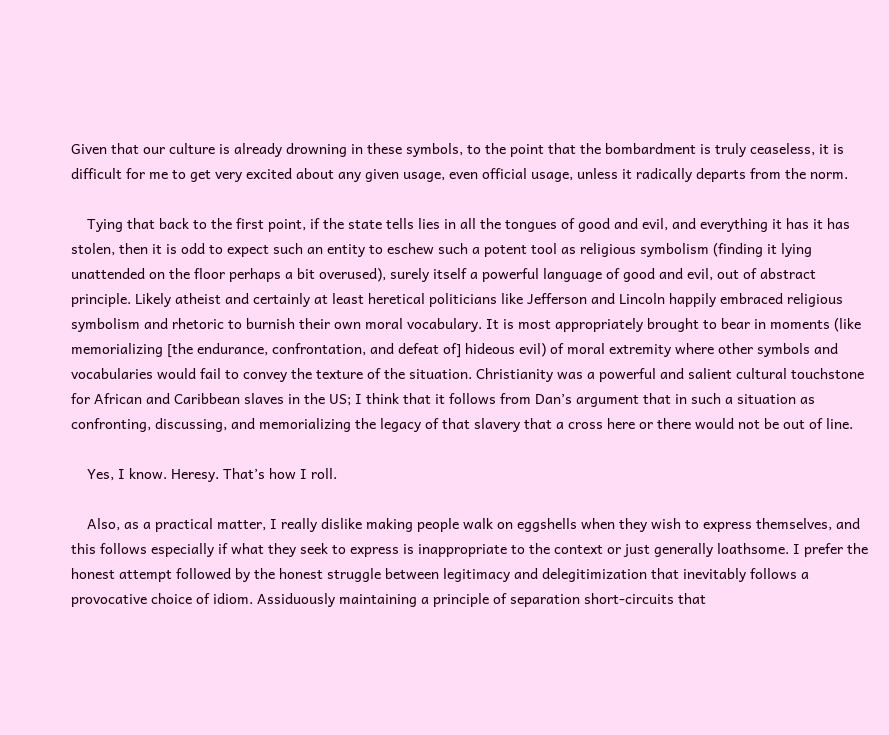Given that our culture is already drowning in these symbols, to the point that the bombardment is truly ceaseless, it is difficult for me to get very excited about any given usage, even official usage, unless it radically departs from the norm.

    Tying that back to the first point, if the state tells lies in all the tongues of good and evil, and everything it has it has stolen, then it is odd to expect such an entity to eschew such a potent tool as religious symbolism (finding it lying unattended on the floor perhaps a bit overused), surely itself a powerful language of good and evil, out of abstract principle. Likely atheist and certainly at least heretical politicians like Jefferson and Lincoln happily embraced religious symbolism and rhetoric to burnish their own moral vocabulary. It is most appropriately brought to bear in moments (like memorializing [the endurance, confrontation, and defeat of] hideous evil) of moral extremity where other symbols and vocabularies would fail to convey the texture of the situation. Christianity was a powerful and salient cultural touchstone for African and Caribbean slaves in the US; I think that it follows from Dan’s argument that in such a situation as confronting, discussing, and memorializing the legacy of that slavery that a cross here or there would not be out of line.

    Yes, I know. Heresy. That’s how I roll.

    Also, as a practical matter, I really dislike making people walk on eggshells when they wish to express themselves, and this follows especially if what they seek to express is inappropriate to the context or just generally loathsome. I prefer the honest attempt followed by the honest struggle between legitimacy and delegitimization that inevitably follows a provocative choice of idiom. Assiduously maintaining a principle of separation short-circuits that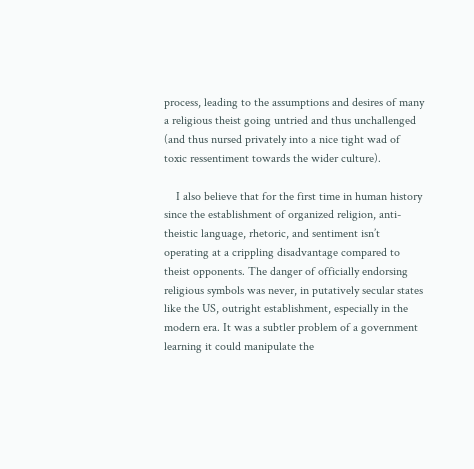process, leading to the assumptions and desires of many a religious theist going untried and thus unchallenged (and thus nursed privately into a nice tight wad of toxic ressentiment towards the wider culture).

    I also believe that for the first time in human history since the establishment of organized religion, anti-theistic language, rhetoric, and sentiment isn’t operating at a crippling disadvantage compared to theist opponents. The danger of officially endorsing religious symbols was never, in putatively secular states like the US, outright establishment, especially in the modern era. It was a subtler problem of a government learning it could manipulate the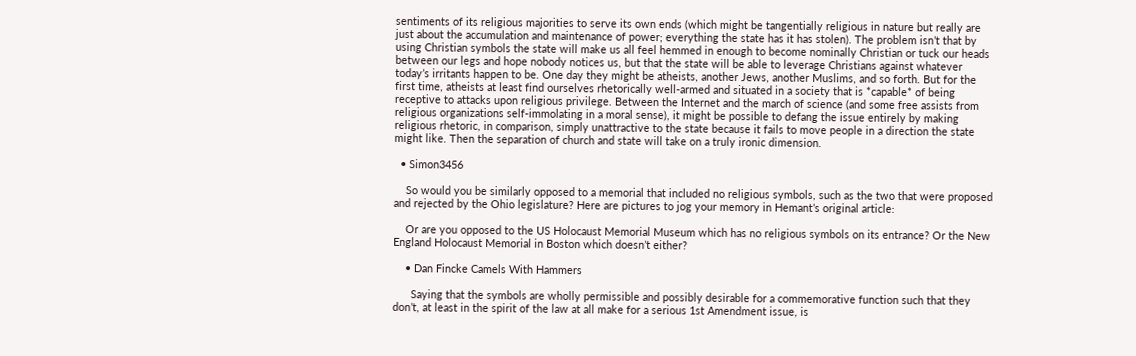sentiments of its religious majorities to serve its own ends (which might be tangentially religious in nature but really are just about the accumulation and maintenance of power; everything the state has it has stolen). The problem isn’t that by using Christian symbols the state will make us all feel hemmed in enough to become nominally Christian or tuck our heads between our legs and hope nobody notices us, but that the state will be able to leverage Christians against whatever today’s irritants happen to be. One day they might be atheists, another Jews, another Muslims, and so forth. But for the first time, atheists at least find ourselves rhetorically well-armed and situated in a society that is *capable* of being receptive to attacks upon religious privilege. Between the Internet and the march of science (and some free assists from religious organizations self-immolating in a moral sense), it might be possible to defang the issue entirely by making religious rhetoric, in comparison, simply unattractive to the state because it fails to move people in a direction the state might like. Then the separation of church and state will take on a truly ironic dimension.

  • Simon3456

    So would you be similarly opposed to a memorial that included no religious symbols, such as the two that were proposed and rejected by the Ohio legislature? Here are pictures to jog your memory in Hemant’s original article:

    Or are you opposed to the US Holocaust Memorial Museum which has no religious symbols on its entrance? Or the New England Holocaust Memorial in Boston which doesn’t either?

    • Dan Fincke Camels With Hammers

      Saying that the symbols are wholly permissible and possibly desirable for a commemorative function such that they don’t, at least in the spirit of the law at all make for a serious 1st Amendment issue, is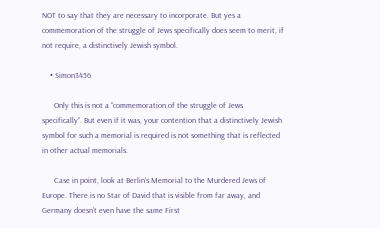NOT to say that they are necessary to incorporate. But yes a commemoration of the struggle of Jews specifically does seem to merit, if not require, a distinctively Jewish symbol.

    • Simon3456

      Only this is not a “commemoration of the struggle of Jews specifically”. But even if it was, your contention that a distinctively Jewish symbol for such a memorial is required is not something that is reflected in other actual memorials.

      Case in point, look at Berlin’s Memorial to the Murdered Jews of Europe. There is no Star of David that is visible from far away, and Germany doesn’t even have the same First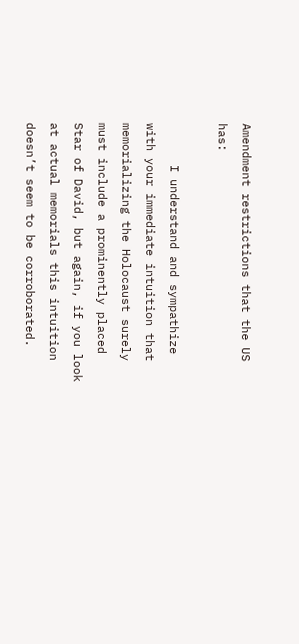Amendment restrictions that the US has:

      I understand and sympathize with your immediate intuition that memorializing the Holocaust surely must include a prominently placed Star of David, but again, if you look at actual memorials this intuition doesn’t seem to be corroborated.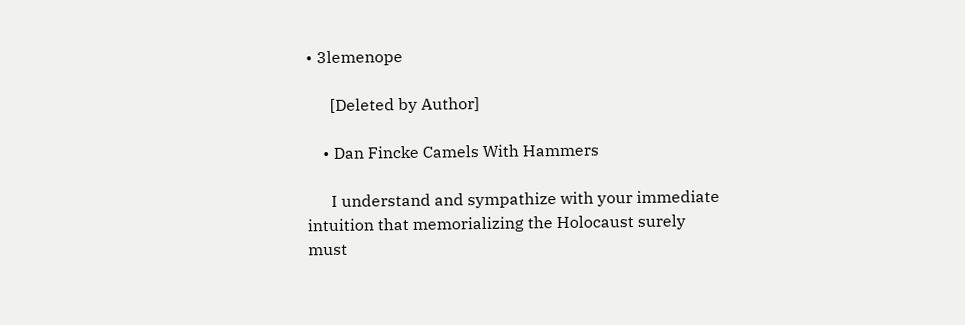• 3lemenope

      [Deleted by Author]

    • Dan Fincke Camels With Hammers

      I understand and sympathize with your immediate intuition that memorializing the Holocaust surely must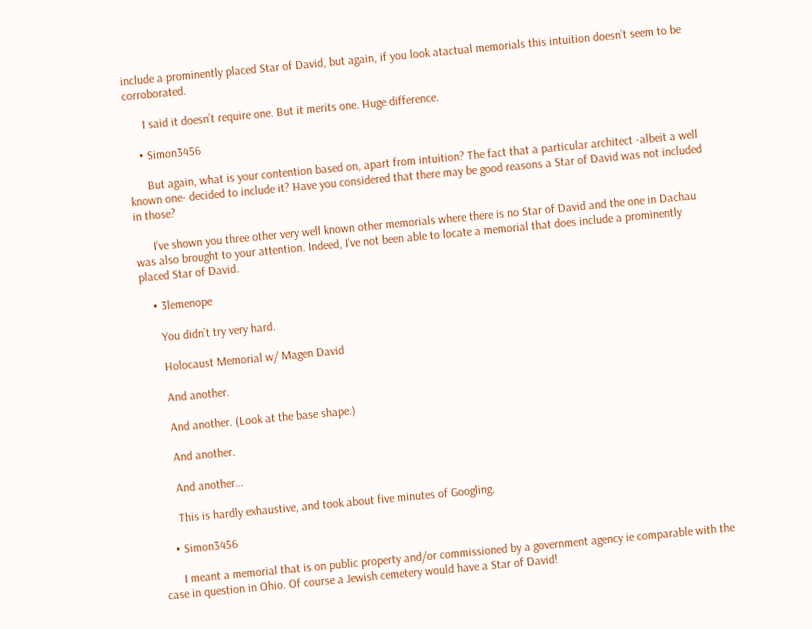include a prominently placed Star of David, but again, if you look atactual memorials this intuition doesn’t seem to be corroborated.

      I said it doesn’t require one. But it merits one. Huge difference.

    • Simon3456

      But again, what is your contention based on, apart from intuition? The fact that a particular architect -albeit a well known one- decided to include it? Have you considered that there may be good reasons a Star of David was not included in those?

      I’ve shown you three other very well known other memorials where there is no Star of David and the one in Dachau was also brought to your attention. Indeed, I’ve not been able to locate a memorial that does include a prominently placed Star of David.

    • 3lemenope

      You didn’t try very hard.

      Holocaust Memorial w/ Magen David

      And another.

      And another. (Look at the base shape.)

      And another.

      And another…

      This is hardly exhaustive, and took about five minutes of Googling.

    • Simon3456

      I meant a memorial that is on public property and/or commissioned by a government agency ie comparable with the case in question in Ohio. Of course a Jewish cemetery would have a Star of David!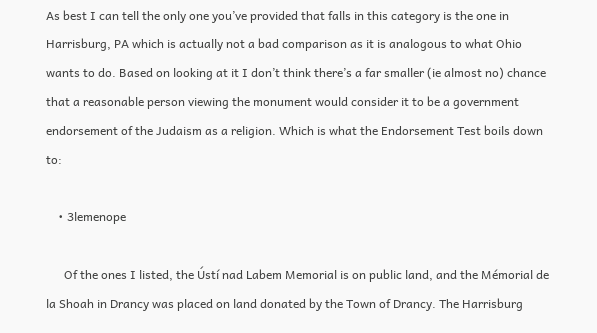As best I can tell the only one you’ve provided that falls in this category is the one in Harrisburg, PA which is actually not a bad comparison as it is analogous to what Ohio wants to do. Based on looking at it I don’t think there’s a far smaller (ie almost no) chance that a reasonable person viewing the monument would consider it to be a government endorsement of the Judaism as a religion. Which is what the Endorsement Test boils down to:

    • 3lemenope

      Of the ones I listed, the Ústí nad Labem Memorial is on public land, and the Mémorial de la Shoah in Drancy was placed on land donated by the Town of Drancy. The Harrisburg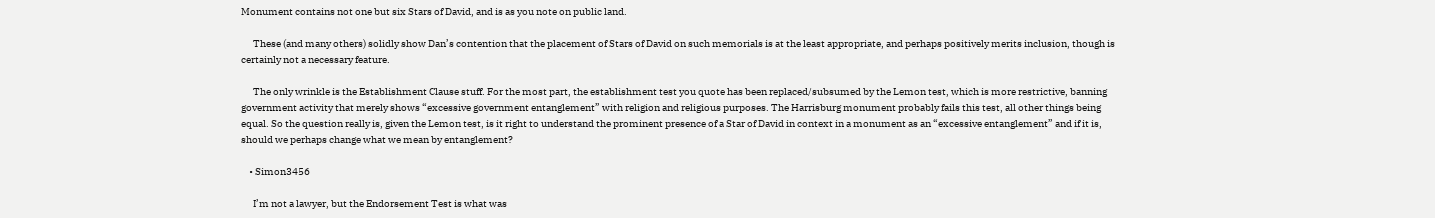Monument contains not one but six Stars of David, and is as you note on public land.

      These (and many others) solidly show Dan’s contention that the placement of Stars of David on such memorials is at the least appropriate, and perhaps positively merits inclusion, though is certainly not a necessary feature.

      The only wrinkle is the Establishment Clause stuff. For the most part, the establishment test you quote has been replaced/subsumed by the Lemon test, which is more restrictive, banning government activity that merely shows “excessive government entanglement” with religion and religious purposes. The Harrisburg monument probably fails this test, all other things being equal. So the question really is, given the Lemon test, is it right to understand the prominent presence of a Star of David in context in a monument as an “excessive entanglement” and if it is, should we perhaps change what we mean by entanglement?

    • Simon3456

      I’m not a lawyer, but the Endorsement Test is what was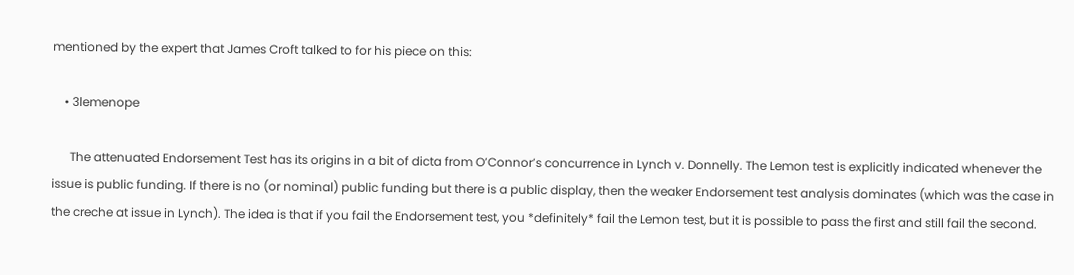mentioned by the expert that James Croft talked to for his piece on this:

    • 3lemenope

      The attenuated Endorsement Test has its origins in a bit of dicta from O’Connor’s concurrence in Lynch v. Donnelly. The Lemon test is explicitly indicated whenever the issue is public funding. If there is no (or nominal) public funding but there is a public display, then the weaker Endorsement test analysis dominates (which was the case in the creche at issue in Lynch). The idea is that if you fail the Endorsement test, you *definitely* fail the Lemon test, but it is possible to pass the first and still fail the second.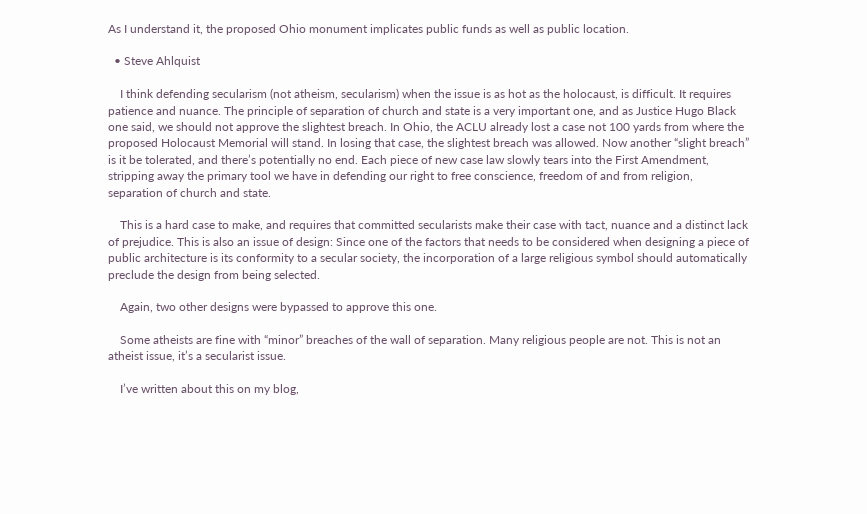As I understand it, the proposed Ohio monument implicates public funds as well as public location.

  • Steve Ahlquist

    I think defending secularism (not atheism, secularism) when the issue is as hot as the holocaust, is difficult. It requires patience and nuance. The principle of separation of church and state is a very important one, and as Justice Hugo Black one said, we should not approve the slightest breach. In Ohio, the ACLU already lost a case not 100 yards from where the proposed Holocaust Memorial will stand. In losing that case, the slightest breach was allowed. Now another “slight breach” is it be tolerated, and there’s potentially no end. Each piece of new case law slowly tears into the First Amendment, stripping away the primary tool we have in defending our right to free conscience, freedom of and from religion, separation of church and state.

    This is a hard case to make, and requires that committed secularists make their case with tact, nuance and a distinct lack of prejudice. This is also an issue of design: Since one of the factors that needs to be considered when designing a piece of public architecture is its conformity to a secular society, the incorporation of a large religious symbol should automatically preclude the design from being selected.

    Again, two other designs were bypassed to approve this one.

    Some atheists are fine with “minor” breaches of the wall of separation. Many religious people are not. This is not an atheist issue, it’s a secularist issue.

    I’ve written about this on my blog,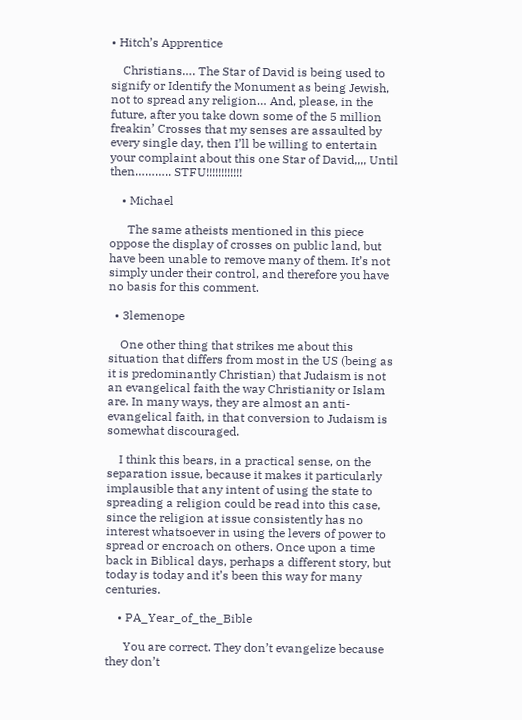• Hitch’s Apprentice

    Christians…. The Star of David is being used to signify or Identify the Monument as being Jewish, not to spread any religion… And, please, in the future, after you take down some of the 5 million freakin’ Crosses that my senses are assaulted by every single day, then I’ll be willing to entertain your complaint about this one Star of David,,,, Until then……….. STFU!!!!!!!!!!!!

    • Michael

      The same atheists mentioned in this piece oppose the display of crosses on public land, but have been unable to remove many of them. It’s not simply under their control, and therefore you have no basis for this comment.

  • 3lemenope

    One other thing that strikes me about this situation that differs from most in the US (being as it is predominantly Christian) that Judaism is not an evangelical faith the way Christianity or Islam are. In many ways, they are almost an anti-evangelical faith, in that conversion to Judaism is somewhat discouraged.

    I think this bears, in a practical sense, on the separation issue, because it makes it particularly implausible that any intent of using the state to spreading a religion could be read into this case, since the religion at issue consistently has no interest whatsoever in using the levers of power to spread or encroach on others. Once upon a time back in Biblical days, perhaps a different story, but today is today and it’s been this way for many centuries.

    • PA_Year_of_the_Bible

      You are correct. They don’t evangelize because they don’t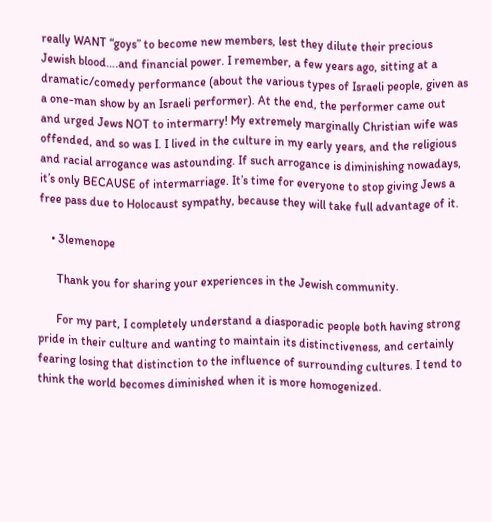really WANT “goys” to become new members, lest they dilute their precious Jewish blood….and financial power. I remember, a few years ago, sitting at a dramatic/comedy performance (about the various types of Israeli people, given as a one-man show by an Israeli performer). At the end, the performer came out and urged Jews NOT to intermarry! My extremely marginally Christian wife was offended, and so was I. I lived in the culture in my early years, and the religious and racial arrogance was astounding. If such arrogance is diminishing nowadays, it’s only BECAUSE of intermarriage. It’s time for everyone to stop giving Jews a free pass due to Holocaust sympathy, because they will take full advantage of it.

    • 3lemenope

      Thank you for sharing your experiences in the Jewish community.

      For my part, I completely understand a diasporadic people both having strong pride in their culture and wanting to maintain its distinctiveness, and certainly fearing losing that distinction to the influence of surrounding cultures. I tend to think the world becomes diminished when it is more homogenized.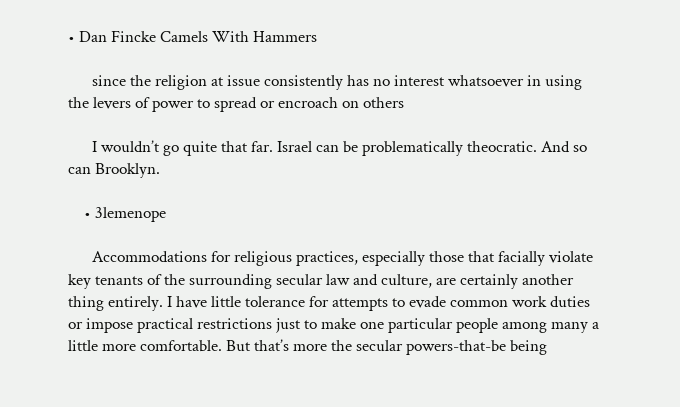• Dan Fincke Camels With Hammers

      since the religion at issue consistently has no interest whatsoever in using the levers of power to spread or encroach on others

      I wouldn’t go quite that far. Israel can be problematically theocratic. And so can Brooklyn.

    • 3lemenope

      Accommodations for religious practices, especially those that facially violate key tenants of the surrounding secular law and culture, are certainly another thing entirely. I have little tolerance for attempts to evade common work duties or impose practical restrictions just to make one particular people among many a little more comfortable. But that’s more the secular powers-that-be being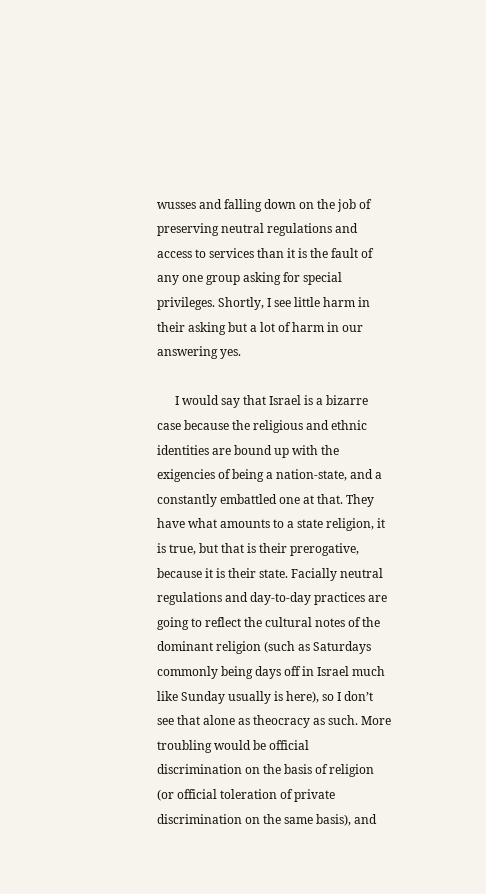wusses and falling down on the job of preserving neutral regulations and access to services than it is the fault of any one group asking for special privileges. Shortly, I see little harm in their asking but a lot of harm in our answering yes.

      I would say that Israel is a bizarre case because the religious and ethnic identities are bound up with the exigencies of being a nation-state, and a constantly embattled one at that. They have what amounts to a state religion, it is true, but that is their prerogative, because it is their state. Facially neutral regulations and day-to-day practices are going to reflect the cultural notes of the dominant religion (such as Saturdays commonly being days off in Israel much like Sunday usually is here), so I don’t see that alone as theocracy as such. More troubling would be official discrimination on the basis of religion (or official toleration of private discrimination on the same basis), and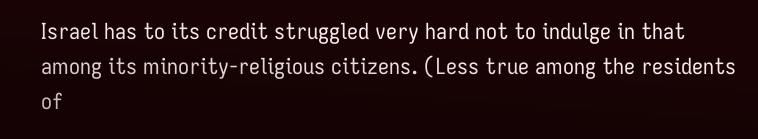Israel has to its credit struggled very hard not to indulge in that among its minority-religious citizens. (Less true among the residents of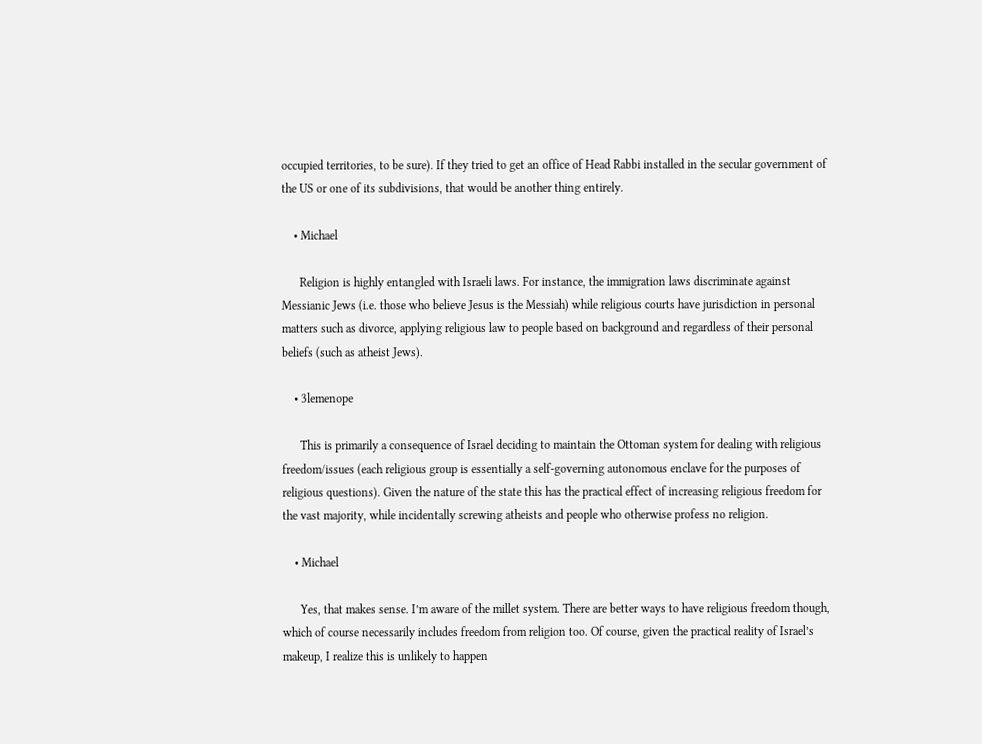occupied territories, to be sure). If they tried to get an office of Head Rabbi installed in the secular government of the US or one of its subdivisions, that would be another thing entirely.

    • Michael

      Religion is highly entangled with Israeli laws. For instance, the immigration laws discriminate against Messianic Jews (i.e. those who believe Jesus is the Messiah) while religious courts have jurisdiction in personal matters such as divorce, applying religious law to people based on background and regardless of their personal beliefs (such as atheist Jews).

    • 3lemenope

      This is primarily a consequence of Israel deciding to maintain the Ottoman system for dealing with religious freedom/issues (each religious group is essentially a self-governing autonomous enclave for the purposes of religious questions). Given the nature of the state this has the practical effect of increasing religious freedom for the vast majority, while incidentally screwing atheists and people who otherwise profess no religion.

    • Michael

      Yes, that makes sense. I’m aware of the millet system. There are better ways to have religious freedom though, which of course necessarily includes freedom from religion too. Of course, given the practical reality of Israel’s makeup, I realize this is unlikely to happen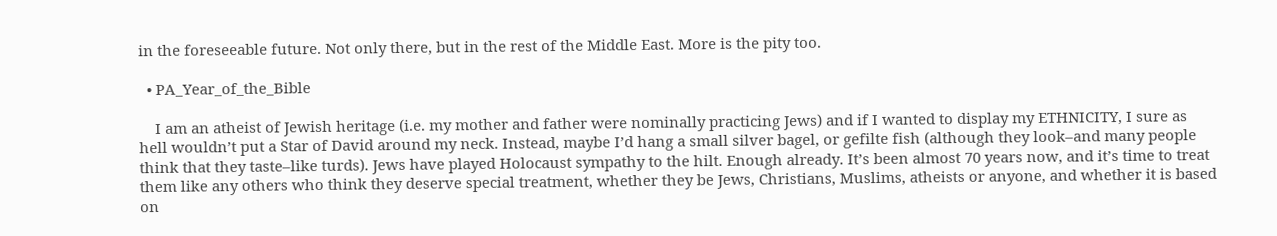in the foreseeable future. Not only there, but in the rest of the Middle East. More is the pity too.

  • PA_Year_of_the_Bible

    I am an atheist of Jewish heritage (i.e. my mother and father were nominally practicing Jews) and if I wanted to display my ETHNICITY, I sure as hell wouldn’t put a Star of David around my neck. Instead, maybe I’d hang a small silver bagel, or gefilte fish (although they look–and many people think that they taste–like turds). Jews have played Holocaust sympathy to the hilt. Enough already. It’s been almost 70 years now, and it’s time to treat them like any others who think they deserve special treatment, whether they be Jews, Christians, Muslims, atheists or anyone, and whether it is based on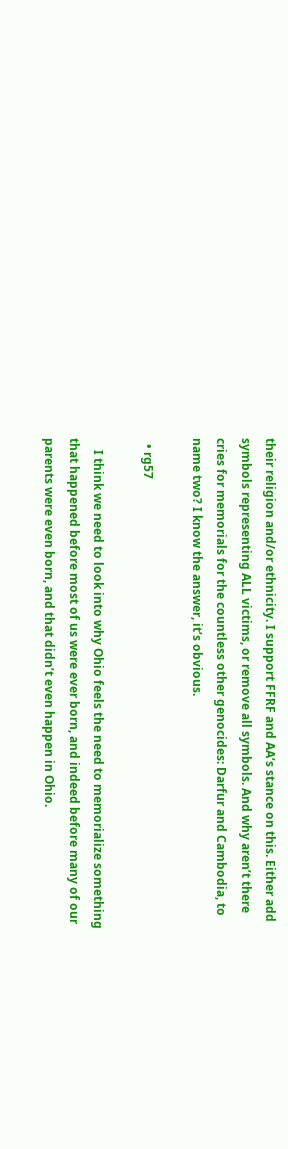their religion and/or ethnicity. I support FFRF and AA’s stance on this. Either add symbols representing ALL victims, or remove all symbols. And why aren’t there cries for memorials for the countless other genocides: Darfur and Cambodia, to name two? I know the answer, it’s obvious.

  • rg57

    I think we need to look into why Ohio feels the need to memorialize something that happened before most of us were ever born, and indeed before many of our parents were even born, and that didn’t even happen in Ohio.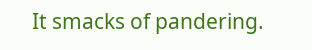It smacks of pandering.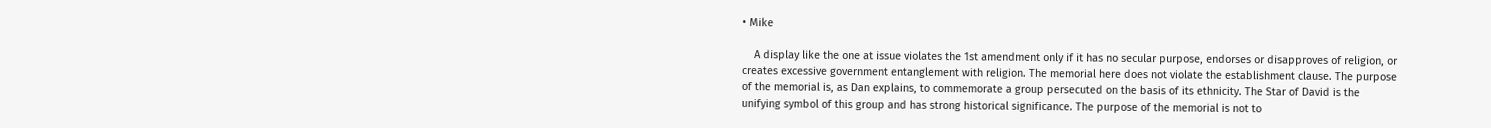• Mike

    A display like the one at issue violates the 1st amendment only if it has no secular purpose, endorses or disapproves of religion, or creates excessive government entanglement with religion. The memorial here does not violate the establishment clause. The purpose of the memorial is, as Dan explains, to commemorate a group persecuted on the basis of its ethnicity. The Star of David is the unifying symbol of this group and has strong historical significance. The purpose of the memorial is not to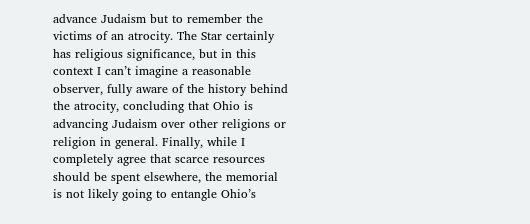advance Judaism but to remember the victims of an atrocity. The Star certainly has religious significance, but in this context I can’t imagine a reasonable observer, fully aware of the history behind the atrocity, concluding that Ohio is advancing Judaism over other religions or religion in general. Finally, while I completely agree that scarce resources should be spent elsewhere, the memorial is not likely going to entangle Ohio’s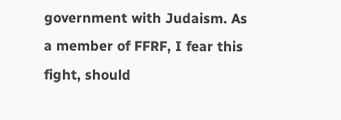government with Judaism. As a member of FFRF, I fear this fight, should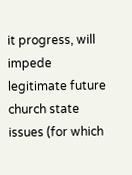it progress, will impede legitimate future church state issues (for which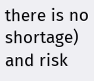there is no shortage) and risk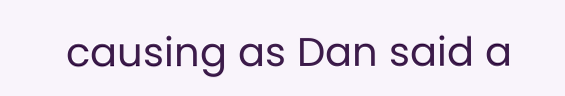causing as Dan said a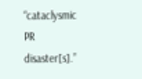“cataclysmic PR disaster[s].”